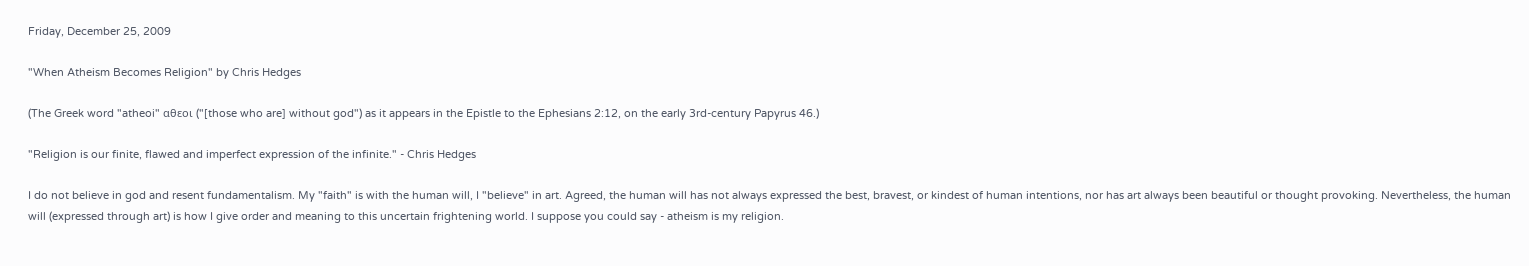Friday, December 25, 2009

"When Atheism Becomes Religion" by Chris Hedges

(The Greek word "atheoi" αθεοι ("[those who are] without god") as it appears in the Epistle to the Ephesians 2:12, on the early 3rd-century Papyrus 46.)

"Religion is our finite, flawed and imperfect expression of the infinite." - Chris Hedges

I do not believe in god and resent fundamentalism. My "faith" is with the human will, I "believe" in art. Agreed, the human will has not always expressed the best, bravest, or kindest of human intentions, nor has art always been beautiful or thought provoking. Nevertheless, the human will (expressed through art) is how I give order and meaning to this uncertain frightening world. I suppose you could say - atheism is my religion.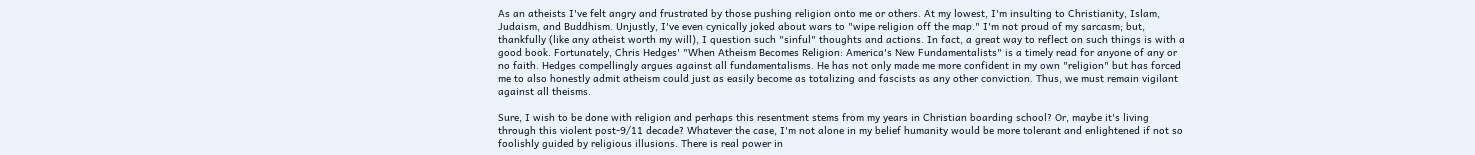As an atheists I've felt angry and frustrated by those pushing religion onto me or others. At my lowest, I'm insulting to Christianity, Islam, Judaism, and Buddhism. Unjustly, I've even cynically joked about wars to "wipe religion off the map." I'm not proud of my sarcasm; but, thankfully (like any atheist worth my will), I question such "sinful" thoughts and actions. In fact, a great way to reflect on such things is with a good book. Fortunately, Chris Hedges' "When Atheism Becomes Religion: America's New Fundamentalists" is a timely read for anyone of any or no faith. Hedges compellingly argues against all fundamentalisms. He has not only made me more confident in my own "religion" but has forced me to also honestly admit atheism could just as easily become as totalizing and fascists as any other conviction. Thus, we must remain vigilant against all theisms.

Sure, I wish to be done with religion and perhaps this resentment stems from my years in Christian boarding school? Or, maybe it's living through this violent post-9/11 decade? Whatever the case, I'm not alone in my belief humanity would be more tolerant and enlightened if not so foolishly guided by religious illusions. There is real power in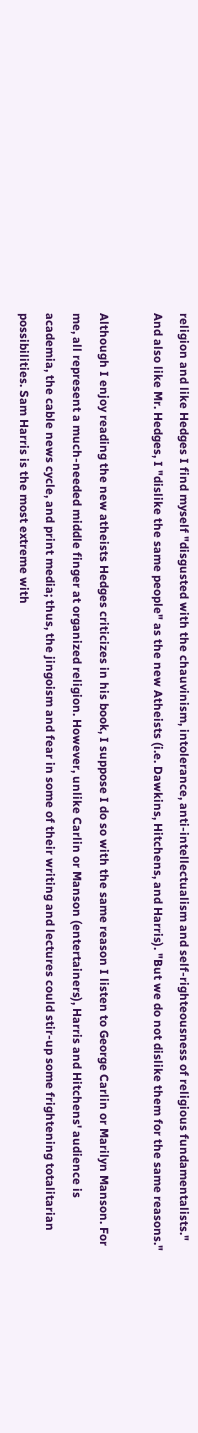religion and like Hedges I find myself "disgusted with the chauvinism, intolerance, anti-intellectualism and self-righteousness of religious fundamentalists." And also like Mr. Hedges, I "dislike the same people" as the new Atheists (i.e. Dawkins, Hitchens, and Harris). "But we do not dislike them for the same reasons."

Although I enjoy reading the new atheists Hedges criticizes in his book, I suppose I do so with the same reason I listen to George Carlin or Marilyn Manson. For me, all represent a much-needed middle finger at organized religion. However, unlike Carlin or Manson (entertainers), Harris and Hitchens' audience is academia, the cable news cycle, and print media; thus, the jingoism and fear in some of their writing and lectures could stir-up some frightening totalitarian possibilities. Sam Harris is the most extreme with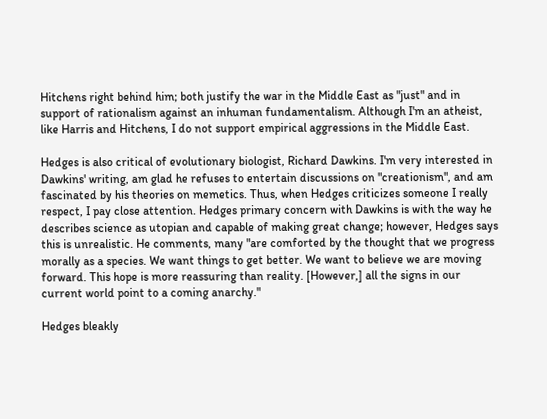Hitchens right behind him; both justify the war in the Middle East as "just" and in support of rationalism against an inhuman fundamentalism. Although I'm an atheist, like Harris and Hitchens, I do not support empirical aggressions in the Middle East.

Hedges is also critical of evolutionary biologist, Richard Dawkins. I'm very interested in Dawkins' writing, am glad he refuses to entertain discussions on "creationism", and am fascinated by his theories on memetics. Thus, when Hedges criticizes someone I really respect, I pay close attention. Hedges primary concern with Dawkins is with the way he describes science as utopian and capable of making great change; however, Hedges says this is unrealistic. He comments, many "are comforted by the thought that we progress morally as a species. We want things to get better. We want to believe we are moving forward. This hope is more reassuring than reality. [However,] all the signs in our current world point to a coming anarchy."

Hedges bleakly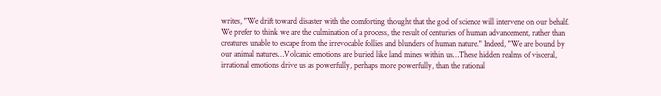writes, "We drift toward disaster with the comforting thought that the god of science will intervene on our behalf. We prefer to think we are the culmination of a process, the result of centuries of human advancement, rather than creatures unable to escape from the irrevocable follies and blunders of human nature." Indeed, "We are bound by our animal natures…Volcanic emotions are buried like land mines within us…These hidden realms of visceral, irrational emotions drive us as powerfully, perhaps more powerfully, than the rational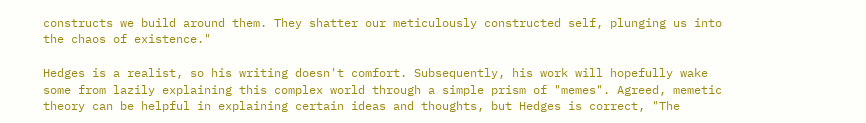constructs we build around them. They shatter our meticulously constructed self, plunging us into the chaos of existence."

Hedges is a realist, so his writing doesn't comfort. Subsequently, his work will hopefully wake some from lazily explaining this complex world through a simple prism of "memes". Agreed, memetic theory can be helpful in explaining certain ideas and thoughts, but Hedges is correct, "The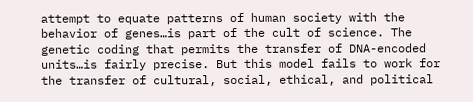attempt to equate patterns of human society with the behavior of genes…is part of the cult of science. The genetic coding that permits the transfer of DNA-encoded units…is fairly precise. But this model fails to work for the transfer of cultural, social, ethical, and political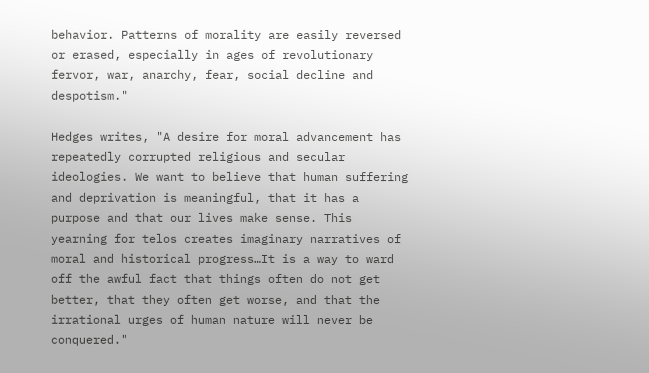behavior. Patterns of morality are easily reversed or erased, especially in ages of revolutionary fervor, war, anarchy, fear, social decline and despotism."

Hedges writes, "A desire for moral advancement has repeatedly corrupted religious and secular ideologies. We want to believe that human suffering and deprivation is meaningful, that it has a purpose and that our lives make sense. This yearning for telos creates imaginary narratives of moral and historical progress…It is a way to ward off the awful fact that things often do not get better, that they often get worse, and that the irrational urges of human nature will never be conquered."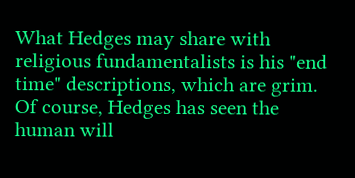What Hedges may share with religious fundamentalists is his "end time" descriptions, which are grim. Of course, Hedges has seen the human will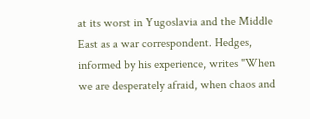at its worst in Yugoslavia and the Middle East as a war correspondent. Hedges, informed by his experience, writes "When we are desperately afraid, when chaos and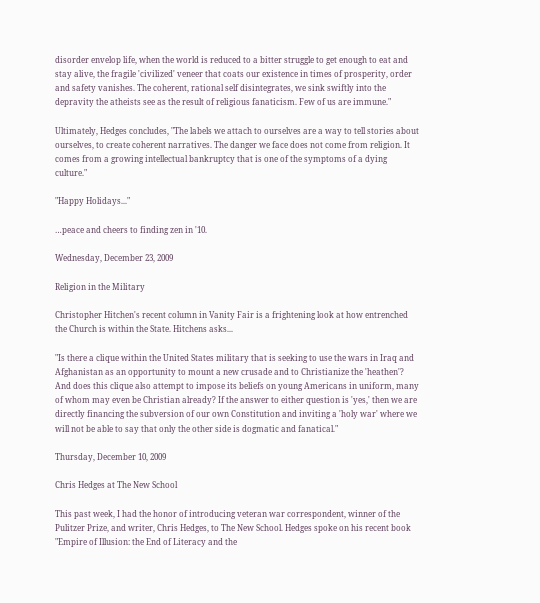disorder envelop life, when the world is reduced to a bitter struggle to get enough to eat and stay alive, the fragile 'civilized' veneer that coats our existence in times of prosperity, order and safety vanishes. The coherent, rational self disintegrates, we sink swiftly into the depravity the atheists see as the result of religious fanaticism. Few of us are immune."

Ultimately, Hedges concludes, "The labels we attach to ourselves are a way to tell stories about ourselves, to create coherent narratives. The danger we face does not come from religion. It comes from a growing intellectual bankruptcy that is one of the symptoms of a dying culture."

"Happy Holidays..."

…peace and cheers to finding zen in '10.

Wednesday, December 23, 2009

Religion in the Military

Christopher Hitchen's recent column in Vanity Fair is a frightening look at how entrenched the Church is within the State. Hitchens asks...

"Is there a clique within the United States military that is seeking to use the wars in Iraq and Afghanistan as an opportunity to mount a new crusade and to Christianize the 'heathen'? And does this clique also attempt to impose its beliefs on young Americans in uniform, many of whom may even be Christian already? If the answer to either question is 'yes,' then we are directly financing the subversion of our own Constitution and inviting a 'holy war' where we will not be able to say that only the other side is dogmatic and fanatical."

Thursday, December 10, 2009

Chris Hedges at The New School

This past week, I had the honor of introducing veteran war correspondent, winner of the Pulitzer Prize, and writer, Chris Hedges, to The New School. Hedges spoke on his recent book "Empire of Illusion: the End of Literacy and the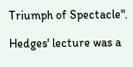Triumph of Spectacle".

Hedges' lecture was a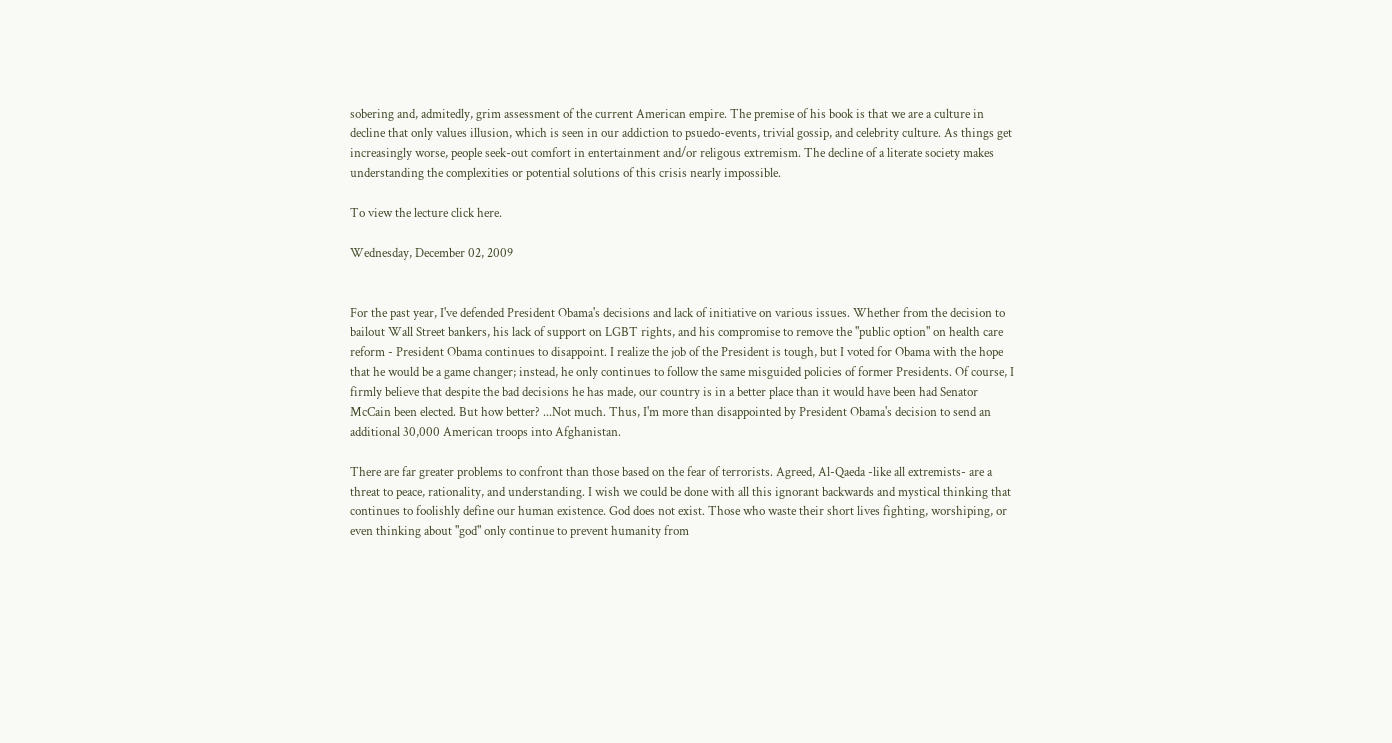sobering and, admitedly, grim assessment of the current American empire. The premise of his book is that we are a culture in decline that only values illusion, which is seen in our addiction to psuedo-events, trivial gossip, and celebrity culture. As things get increasingly worse, people seek-out comfort in entertainment and/or religous extremism. The decline of a literate society makes understanding the complexities or potential solutions of this crisis nearly impossible.

To view the lecture click here.

Wednesday, December 02, 2009


For the past year, I've defended President Obama's decisions and lack of initiative on various issues. Whether from the decision to bailout Wall Street bankers, his lack of support on LGBT rights, and his compromise to remove the "public option" on health care reform - President Obama continues to disappoint. I realize the job of the President is tough, but I voted for Obama with the hope that he would be a game changer; instead, he only continues to follow the same misguided policies of former Presidents. Of course, I firmly believe that despite the bad decisions he has made, our country is in a better place than it would have been had Senator McCain been elected. But how better? ...Not much. Thus, I'm more than disappointed by President Obama's decision to send an additional 30,000 American troops into Afghanistan.

There are far greater problems to confront than those based on the fear of terrorists. Agreed, Al-Qaeda -like all extremists- are a threat to peace, rationality, and understanding. I wish we could be done with all this ignorant backwards and mystical thinking that continues to foolishly define our human existence. God does not exist. Those who waste their short lives fighting, worshiping, or even thinking about "god" only continue to prevent humanity from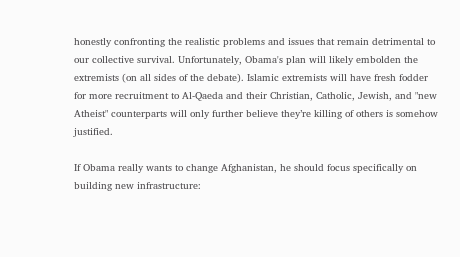honestly confronting the realistic problems and issues that remain detrimental to our collective survival. Unfortunately, Obama's plan will likely embolden the extremists (on all sides of the debate). Islamic extremists will have fresh fodder for more recruitment to Al-Qaeda and their Christian, Catholic, Jewish, and "new Atheist" counterparts will only further believe they’re killing of others is somehow justified.

If Obama really wants to change Afghanistan, he should focus specifically on building new infrastructure: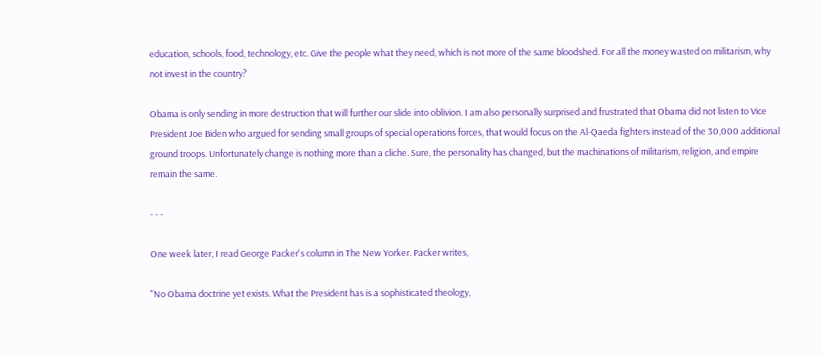education, schools, food, technology, etc. Give the people what they need, which is not more of the same bloodshed. For all the money wasted on militarism, why not invest in the country?

Obama is only sending in more destruction that will further our slide into oblivion. I am also personally surprised and frustrated that Obama did not listen to Vice President Joe Biden who argued for sending small groups of special operations forces, that would focus on the Al-Qaeda fighters instead of the 30,000 additional ground troops. Unfortunately change is nothing more than a cliche. Sure, the personality has changed, but the machinations of militarism, religion, and empire remain the same.

- - -

One week later, I read George Packer's column in The New Yorker. Packer writes,

"No Obama doctrine yet exists. What the President has is a sophisticated theology,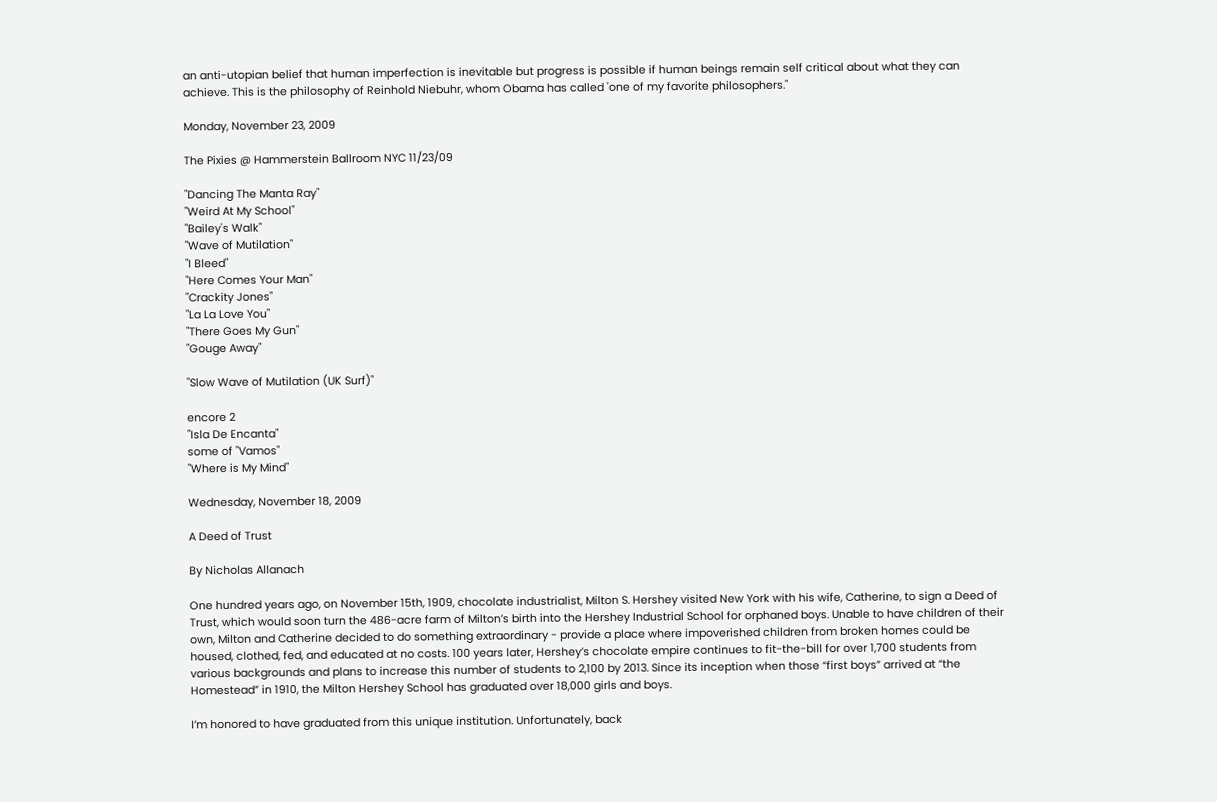an anti-utopian belief that human imperfection is inevitable but progress is possible if human beings remain self critical about what they can achieve. This is the philosophy of Reinhold Niebuhr, whom Obama has called 'one of my favorite philosophers."

Monday, November 23, 2009

The Pixies @ Hammerstein Ballroom NYC 11/23/09

"Dancing The Manta Ray"
"Weird At My School"
"Bailey's Walk"
"Wave of Mutilation"
"I Bleed"
"Here Comes Your Man"
"Crackity Jones"
"La La Love You"
"There Goes My Gun"
"Gouge Away"

"Slow Wave of Mutilation (UK Surf)"

encore 2
"Isla De Encanta"
some of "Vamos"
"Where is My Mind"

Wednesday, November 18, 2009

A Deed of Trust

By Nicholas Allanach

One hundred years ago, on November 15th, 1909, chocolate industrialist, Milton S. Hershey visited New York with his wife, Catherine, to sign a Deed of Trust, which would soon turn the 486-acre farm of Milton’s birth into the Hershey Industrial School for orphaned boys. Unable to have children of their own, Milton and Catherine decided to do something extraordinary - provide a place where impoverished children from broken homes could be housed, clothed, fed, and educated at no costs. 100 years later, Hershey’s chocolate empire continues to fit-the-bill for over 1,700 students from various backgrounds and plans to increase this number of students to 2,100 by 2013. Since its inception when those “first boys” arrived at “the Homestead” in 1910, the Milton Hershey School has graduated over 18,000 girls and boys.

I’m honored to have graduated from this unique institution. Unfortunately, back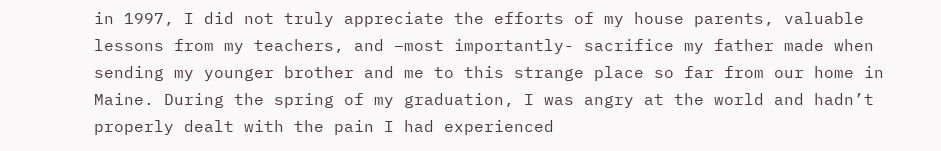in 1997, I did not truly appreciate the efforts of my house parents, valuable lessons from my teachers, and –most importantly- sacrifice my father made when sending my younger brother and me to this strange place so far from our home in Maine. During the spring of my graduation, I was angry at the world and hadn’t properly dealt with the pain I had experienced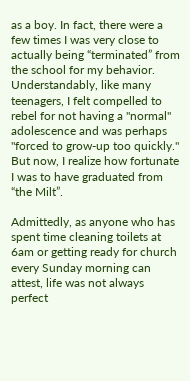as a boy. In fact, there were a few times I was very close to actually being “terminated” from the school for my behavior. Understandably, like many teenagers, I felt compelled to rebel for not having a "normal" adolescence and was perhaps "forced to grow-up too quickly." But now, I realize how fortunate I was to have graduated from “the Milt”.

Admittedly, as anyone who has spent time cleaning toilets at 6am or getting ready for church every Sunday morning can attest, life was not always perfect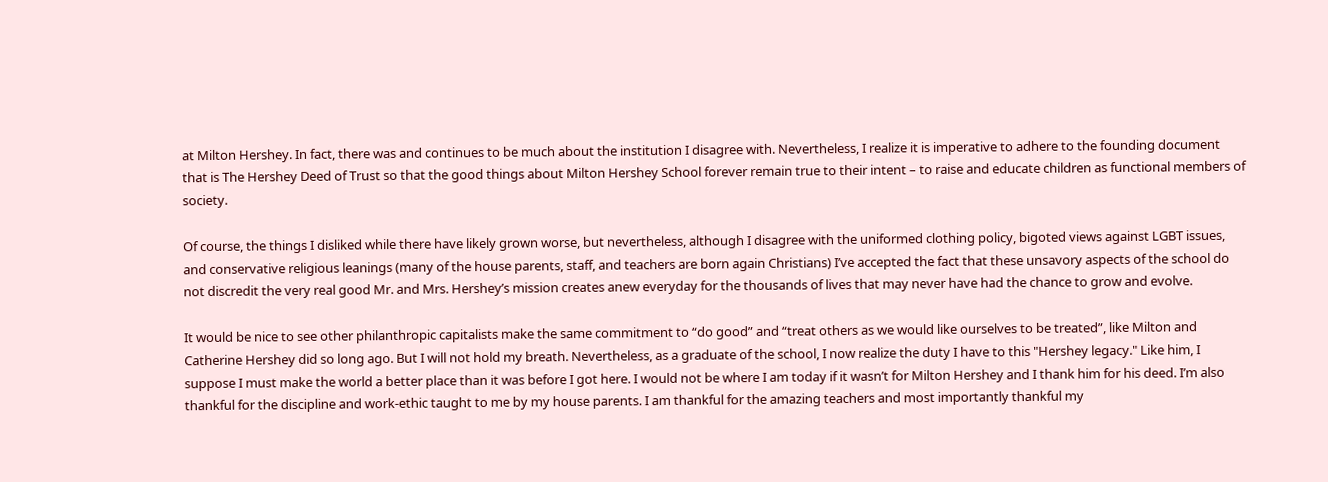at Milton Hershey. In fact, there was and continues to be much about the institution I disagree with. Nevertheless, I realize it is imperative to adhere to the founding document that is The Hershey Deed of Trust so that the good things about Milton Hershey School forever remain true to their intent – to raise and educate children as functional members of society.

Of course, the things I disliked while there have likely grown worse, but nevertheless, although I disagree with the uniformed clothing policy, bigoted views against LGBT issues, and conservative religious leanings (many of the house parents, staff, and teachers are born again Christians) I’ve accepted the fact that these unsavory aspects of the school do not discredit the very real good Mr. and Mrs. Hershey’s mission creates anew everyday for the thousands of lives that may never have had the chance to grow and evolve.

It would be nice to see other philanthropic capitalists make the same commitment to “do good” and “treat others as we would like ourselves to be treated”, like Milton and Catherine Hershey did so long ago. But I will not hold my breath. Nevertheless, as a graduate of the school, I now realize the duty I have to this "Hershey legacy." Like him, I suppose I must make the world a better place than it was before I got here. I would not be where I am today if it wasn’t for Milton Hershey and I thank him for his deed. I’m also thankful for the discipline and work-ethic taught to me by my house parents. I am thankful for the amazing teachers and most importantly thankful my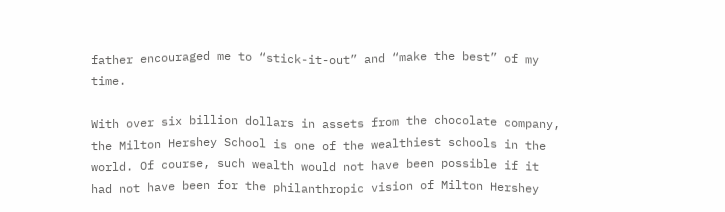father encouraged me to “stick-it-out” and “make the best” of my time.

With over six billion dollars in assets from the chocolate company, the Milton Hershey School is one of the wealthiest schools in the world. Of course, such wealth would not have been possible if it had not have been for the philanthropic vision of Milton Hershey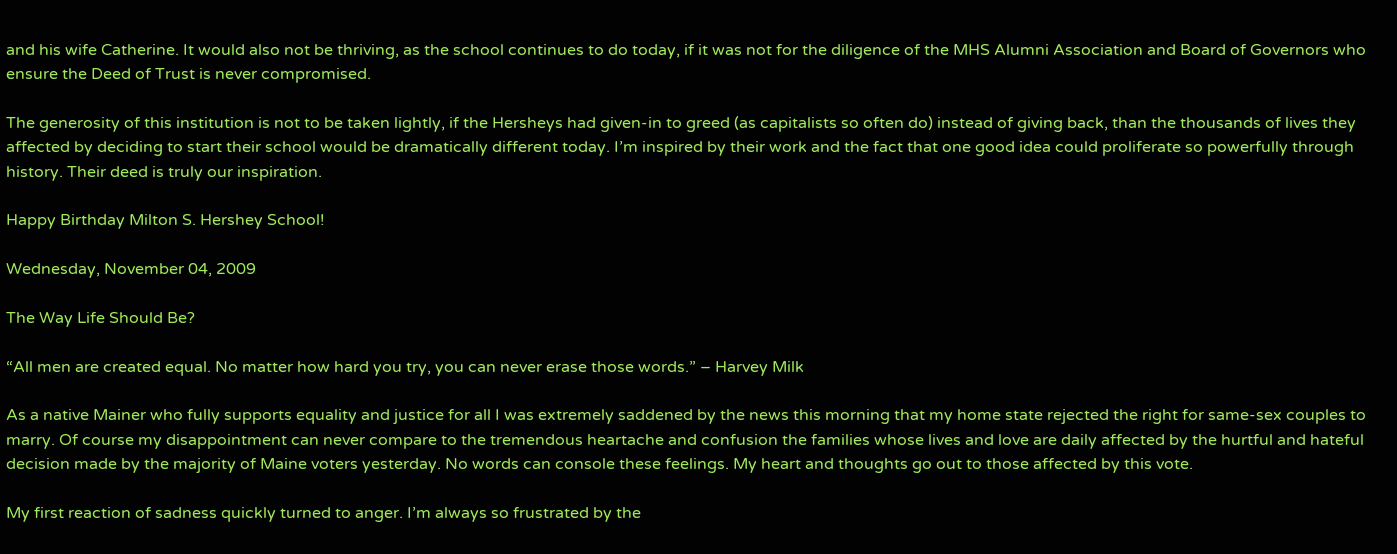and his wife Catherine. It would also not be thriving, as the school continues to do today, if it was not for the diligence of the MHS Alumni Association and Board of Governors who ensure the Deed of Trust is never compromised.

The generosity of this institution is not to be taken lightly, if the Hersheys had given-in to greed (as capitalists so often do) instead of giving back, than the thousands of lives they affected by deciding to start their school would be dramatically different today. I’m inspired by their work and the fact that one good idea could proliferate so powerfully through history. Their deed is truly our inspiration.

Happy Birthday Milton S. Hershey School!

Wednesday, November 04, 2009

The Way Life Should Be?

“All men are created equal. No matter how hard you try, you can never erase those words.” – Harvey Milk

As a native Mainer who fully supports equality and justice for all I was extremely saddened by the news this morning that my home state rejected the right for same-sex couples to marry. Of course my disappointment can never compare to the tremendous heartache and confusion the families whose lives and love are daily affected by the hurtful and hateful decision made by the majority of Maine voters yesterday. No words can console these feelings. My heart and thoughts go out to those affected by this vote.

My first reaction of sadness quickly turned to anger. I’m always so frustrated by the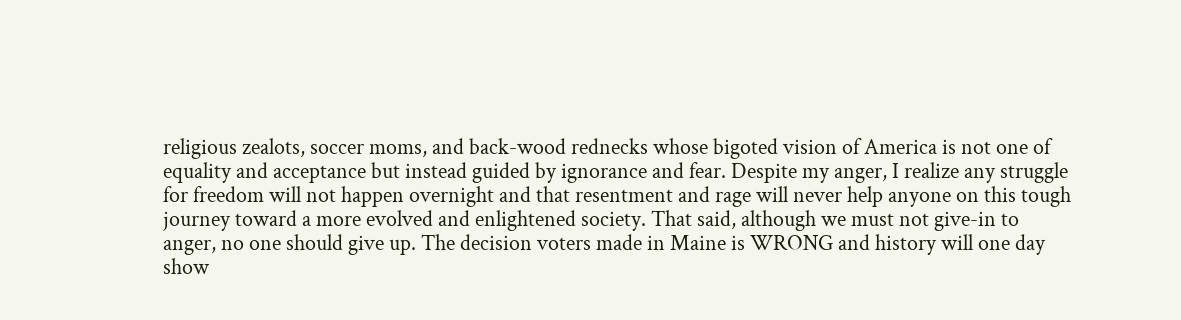religious zealots, soccer moms, and back-wood rednecks whose bigoted vision of America is not one of equality and acceptance but instead guided by ignorance and fear. Despite my anger, I realize any struggle for freedom will not happen overnight and that resentment and rage will never help anyone on this tough journey toward a more evolved and enlightened society. That said, although we must not give-in to anger, no one should give up. The decision voters made in Maine is WRONG and history will one day show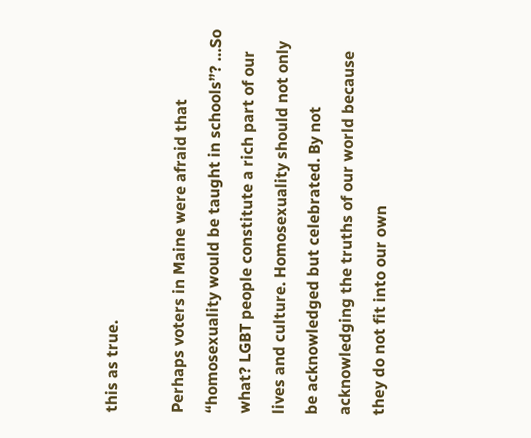this as true.

Perhaps voters in Maine were afraid that “homosexuality would be taught in schools”? …So what? LGBT people constitute a rich part of our lives and culture. Homosexuality should not only be acknowledged but celebrated. By not acknowledging the truths of our world because they do not fit into our own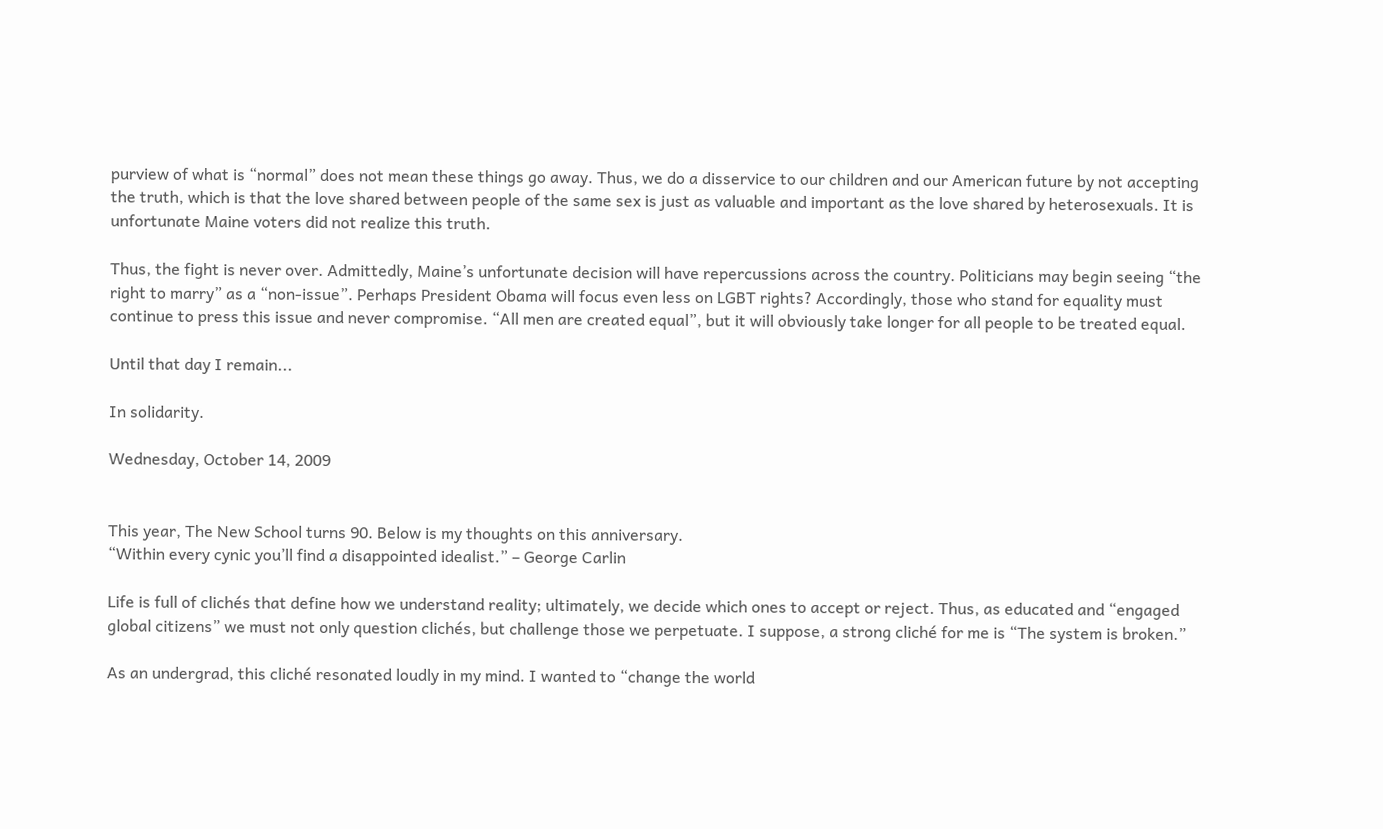purview of what is “normal” does not mean these things go away. Thus, we do a disservice to our children and our American future by not accepting the truth, which is that the love shared between people of the same sex is just as valuable and important as the love shared by heterosexuals. It is unfortunate Maine voters did not realize this truth.

Thus, the fight is never over. Admittedly, Maine’s unfortunate decision will have repercussions across the country. Politicians may begin seeing “the right to marry” as a “non-issue”. Perhaps President Obama will focus even less on LGBT rights? Accordingly, those who stand for equality must continue to press this issue and never compromise. “All men are created equal”, but it will obviously take longer for all people to be treated equal.

Until that day I remain...

In solidarity.

Wednesday, October 14, 2009


This year, The New School turns 90. Below is my thoughts on this anniversary.
“Within every cynic you’ll find a disappointed idealist.” – George Carlin

Life is full of clichés that define how we understand reality; ultimately, we decide which ones to accept or reject. Thus, as educated and “engaged global citizens” we must not only question clichés, but challenge those we perpetuate. I suppose, a strong cliché for me is “The system is broken.”

As an undergrad, this cliché resonated loudly in my mind. I wanted to “change the world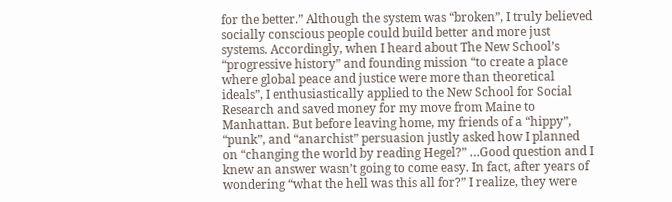for the better.” Although the system was “broken”, I truly believed socially conscious people could build better and more just systems. Accordingly, when I heard about The New School’s “progressive history” and founding mission “to create a place where global peace and justice were more than theoretical ideals”, I enthusiastically applied to the New School for Social Research and saved money for my move from Maine to Manhattan. But before leaving home, my friends of a “hippy”, “punk”, and “anarchist” persuasion justly asked how I planned on “changing the world by reading Hegel?” …Good question and I knew an answer wasn’t going to come easy. In fact, after years of wondering “what the hell was this all for?” I realize, they were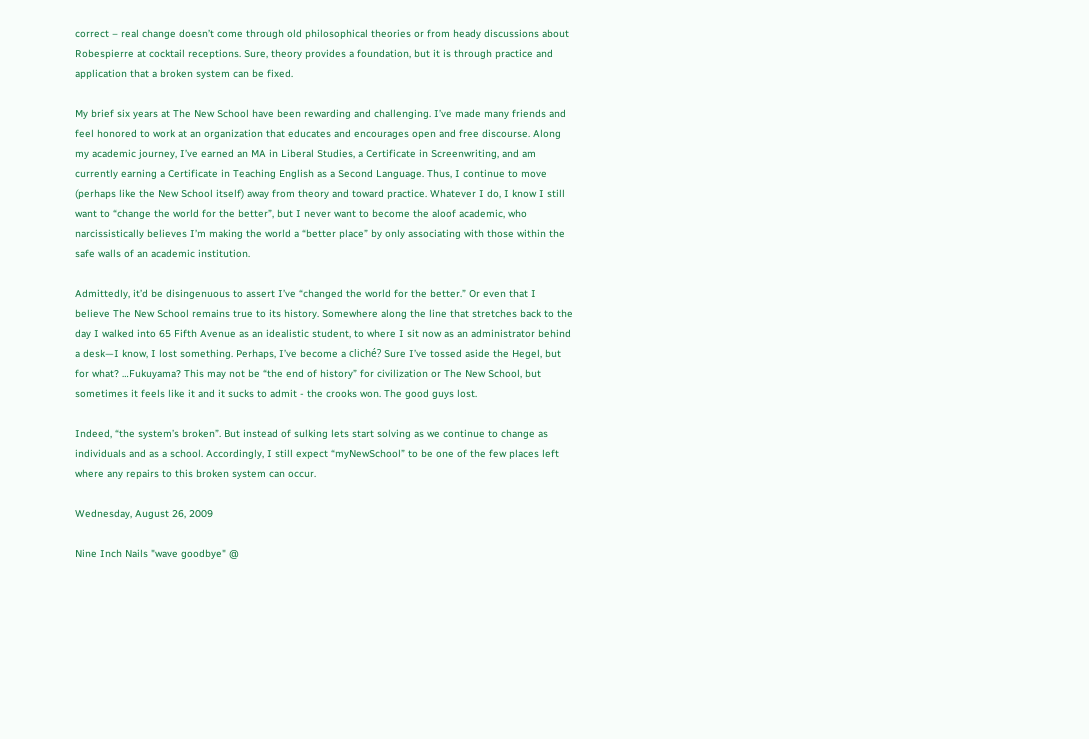correct – real change doesn’t come through old philosophical theories or from heady discussions about Robespierre at cocktail receptions. Sure, theory provides a foundation, but it is through practice and application that a broken system can be fixed.

My brief six years at The New School have been rewarding and challenging. I’ve made many friends and feel honored to work at an organization that educates and encourages open and free discourse. Along my academic journey, I’ve earned an MA in Liberal Studies, a Certificate in Screenwriting, and am currently earning a Certificate in Teaching English as a Second Language. Thus, I continue to move (perhaps like the New School itself) away from theory and toward practice. Whatever I do, I know I still want to “change the world for the better”, but I never want to become the aloof academic, who narcissistically believes I’m making the world a “better place” by only associating with those within the safe walls of an academic institution.

Admittedly, it’d be disingenuous to assert I’ve “changed the world for the better.” Or even that I believe The New School remains true to its history. Somewhere along the line that stretches back to the day I walked into 65 Fifth Avenue as an idealistic student, to where I sit now as an administrator behind a desk—I know, I lost something. Perhaps, I’ve become a cliché? Sure I’ve tossed aside the Hegel, but for what? …Fukuyama? This may not be “the end of history” for civilization or The New School, but sometimes it feels like it and it sucks to admit - the crooks won. The good guys lost.

Indeed, “the system’s broken”. But instead of sulking lets start solving as we continue to change as individuals and as a school. Accordingly, I still expect “myNewSchool” to be one of the few places left where any repairs to this broken system can occur.

Wednesday, August 26, 2009

Nine Inch Nails "wave goodbye" @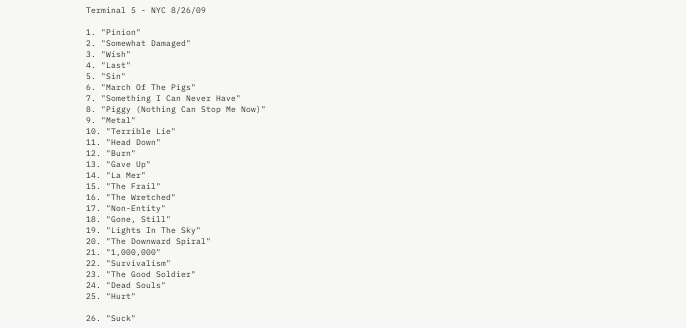Terminal 5 - NYC 8/26/09

1. "Pinion"
2. "Somewhat Damaged"
3. "Wish"
4. "Last"
5. "Sin"
6. "March Of The Pigs"
7. "Something I Can Never Have"
8. "Piggy (Nothing Can Stop Me Now)"
9. "Metal"
10. "Terrible Lie"
11. "Head Down"
12. "Burn"
13. "Gave Up"
14. "La Mer"
15. "The Frail"
16. "The Wretched"
17. "Non-Entity"
18. "Gone, Still"
19. "Lights In The Sky"
20. "The Downward Spiral"
21. "1,000,000"
22. "Survivalism"
23. "The Good Soldier"
24. "Dead Souls"
25. "Hurt"

26. "Suck"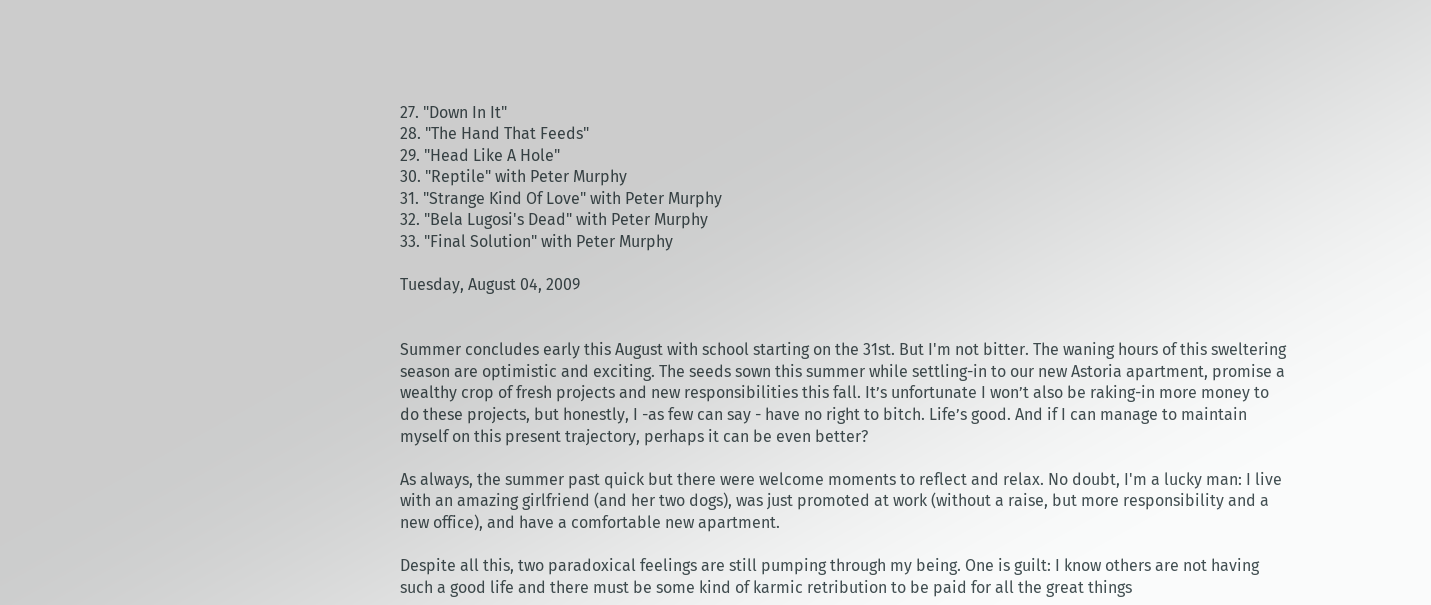27. "Down In It"
28. "The Hand That Feeds"
29. "Head Like A Hole"
30. "Reptile" with Peter Murphy
31. "Strange Kind Of Love" with Peter Murphy
32. "Bela Lugosi's Dead" with Peter Murphy
33. "Final Solution" with Peter Murphy

Tuesday, August 04, 2009


Summer concludes early this August with school starting on the 31st. But I'm not bitter. The waning hours of this sweltering season are optimistic and exciting. The seeds sown this summer while settling-in to our new Astoria apartment, promise a wealthy crop of fresh projects and new responsibilities this fall. It’s unfortunate I won’t also be raking-in more money to do these projects, but honestly, I -as few can say - have no right to bitch. Life’s good. And if I can manage to maintain myself on this present trajectory, perhaps it can be even better?

As always, the summer past quick but there were welcome moments to reflect and relax. No doubt, I'm a lucky man: I live with an amazing girlfriend (and her two dogs), was just promoted at work (without a raise, but more responsibility and a new office), and have a comfortable new apartment.

Despite all this, two paradoxical feelings are still pumping through my being. One is guilt: I know others are not having such a good life and there must be some kind of karmic retribution to be paid for all the great things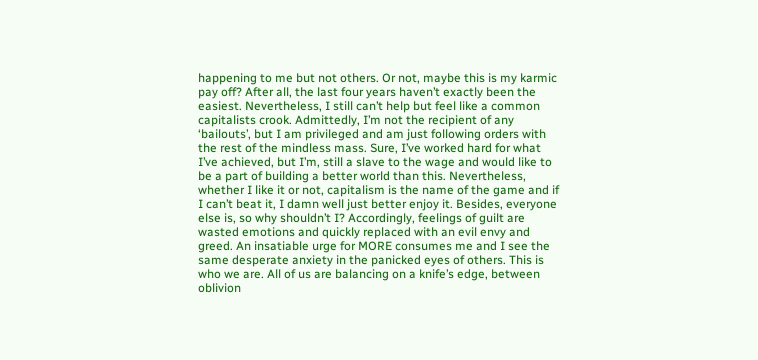happening to me but not others. Or not, maybe this is my karmic pay off? After all, the last four years haven’t exactly been the easiest. Nevertheless, I still can’t help but feel like a common capitalists crook. Admittedly, I’m not the recipient of any ‘bailouts’, but I am privileged and am just following orders with the rest of the mindless mass. Sure, I’ve worked hard for what I’ve achieved, but I’m, still a slave to the wage and would like to be a part of building a better world than this. Nevertheless, whether I like it or not, capitalism is the name of the game and if I can’t beat it, I damn well just better enjoy it. Besides, everyone else is, so why shouldn’t I? Accordingly, feelings of guilt are wasted emotions and quickly replaced with an evil envy and greed. An insatiable urge for MORE consumes me and I see the same desperate anxiety in the panicked eyes of others. This is who we are. All of us are balancing on a knife’s edge, between oblivion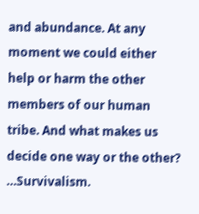and abundance. At any moment we could either help or harm the other members of our human tribe. And what makes us decide one way or the other? …Survivalism.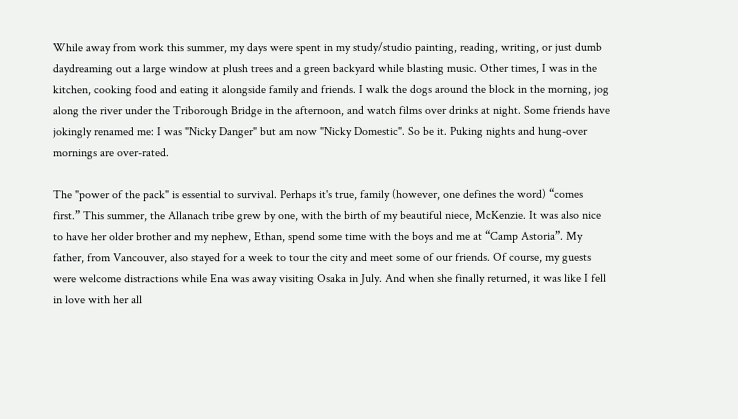While away from work this summer, my days were spent in my study/studio painting, reading, writing, or just dumb daydreaming out a large window at plush trees and a green backyard while blasting music. Other times, I was in the kitchen, cooking food and eating it alongside family and friends. I walk the dogs around the block in the morning, jog along the river under the Triborough Bridge in the afternoon, and watch films over drinks at night. Some friends have jokingly renamed me: I was "Nicky Danger" but am now "Nicky Domestic". So be it. Puking nights and hung-over mornings are over-rated.

The "power of the pack" is essential to survival. Perhaps it's true, family (however, one defines the word) “comes first.” This summer, the Allanach tribe grew by one, with the birth of my beautiful niece, McKenzie. It was also nice to have her older brother and my nephew, Ethan, spend some time with the boys and me at “Camp Astoria”. My father, from Vancouver, also stayed for a week to tour the city and meet some of our friends. Of course, my guests were welcome distractions while Ena was away visiting Osaka in July. And when she finally returned, it was like I fell in love with her all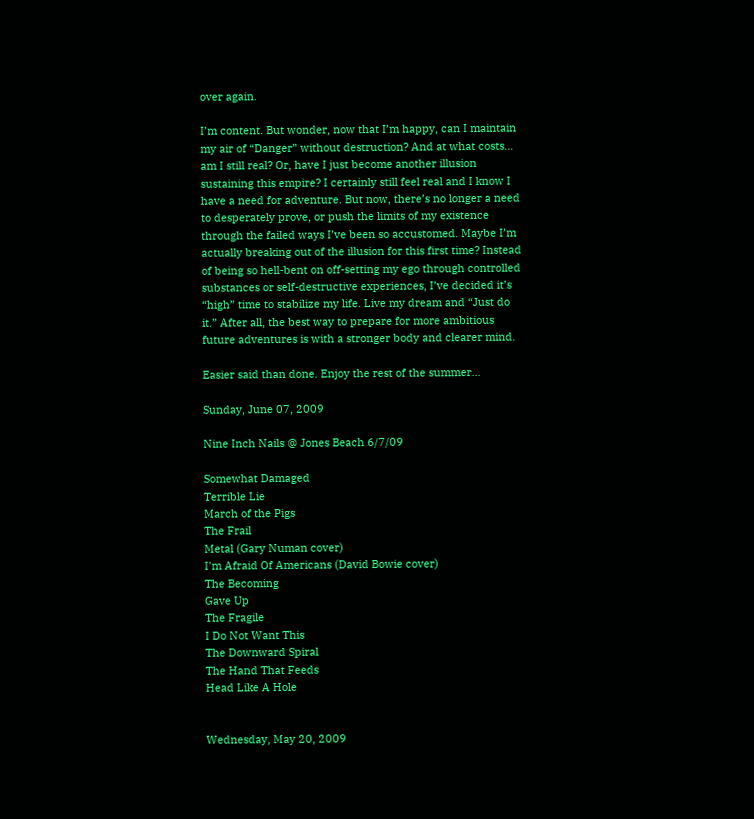over again.

I’m content. But wonder, now that I’m happy, can I maintain my air of “Danger” without destruction? And at what costs… am I still real? Or, have I just become another illusion sustaining this empire? I certainly still feel real and I know I have a need for adventure. But now, there’s no longer a need to desperately prove, or push the limits of my existence through the failed ways I’ve been so accustomed. Maybe I’m actually breaking out of the illusion for this first time? Instead of being so hell-bent on off-setting my ego through controlled substances or self-destructive experiences, I’ve decided it’s “high” time to stabilize my life. Live my dream and “Just do it.” After all, the best way to prepare for more ambitious future adventures is with a stronger body and clearer mind.

Easier said than done. Enjoy the rest of the summer…

Sunday, June 07, 2009

Nine Inch Nails @ Jones Beach 6/7/09

Somewhat Damaged
Terrible Lie
March of the Pigs
The Frail
Metal (Gary Numan cover)
I'm Afraid Of Americans (David Bowie cover)
The Becoming
Gave Up
The Fragile
I Do Not Want This
The Downward Spiral
The Hand That Feeds
Head Like A Hole


Wednesday, May 20, 2009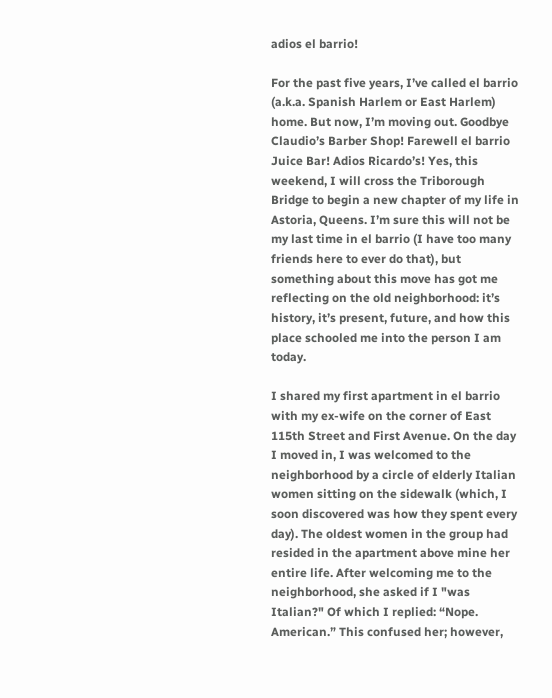adios el barrio!

For the past five years, I’ve called el barrio (a.k.a. Spanish Harlem or East Harlem) home. But now, I’m moving out. Goodbye Claudio’s Barber Shop! Farewell el barrio Juice Bar! Adios Ricardo’s! Yes, this weekend, I will cross the Triborough Bridge to begin a new chapter of my life in Astoria, Queens. I’m sure this will not be my last time in el barrio (I have too many friends here to ever do that), but something about this move has got me reflecting on the old neighborhood: it’s history, it’s present, future, and how this place schooled me into the person I am today.

I shared my first apartment in el barrio with my ex-wife on the corner of East 115th Street and First Avenue. On the day I moved in, I was welcomed to the neighborhood by a circle of elderly Italian women sitting on the sidewalk (which, I soon discovered was how they spent every day). The oldest women in the group had resided in the apartment above mine her entire life. After welcoming me to the neighborhood, she asked if I "was Italian?" Of which I replied: “Nope. American.” This confused her; however,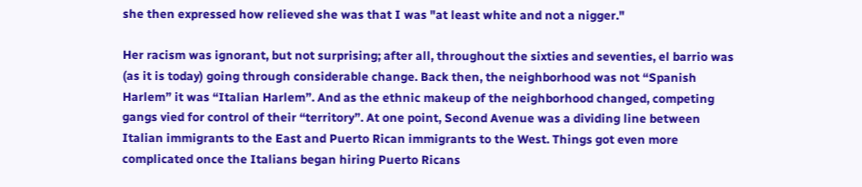she then expressed how relieved she was that I was "at least white and not a nigger."

Her racism was ignorant, but not surprising; after all, throughout the sixties and seventies, el barrio was (as it is today) going through considerable change. Back then, the neighborhood was not “Spanish Harlem” it was “Italian Harlem”. And as the ethnic makeup of the neighborhood changed, competing gangs vied for control of their “territory”. At one point, Second Avenue was a dividing line between Italian immigrants to the East and Puerto Rican immigrants to the West. Things got even more complicated once the Italians began hiring Puerto Ricans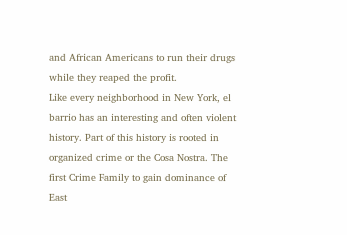and African Americans to run their drugs while they reaped the profit.
Like every neighborhood in New York, el barrio has an interesting and often violent history. Part of this history is rooted in organized crime or the Cosa Nostra. The first Crime Family to gain dominance of East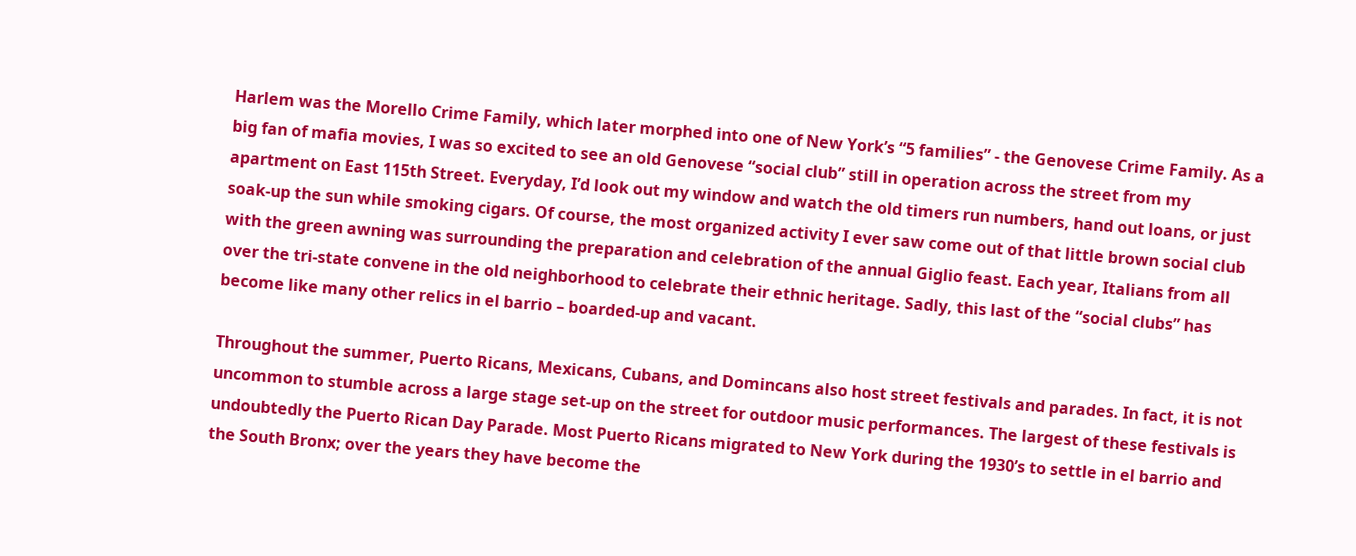Harlem was the Morello Crime Family, which later morphed into one of New York’s “5 families” - the Genovese Crime Family. As a big fan of mafia movies, I was so excited to see an old Genovese “social club” still in operation across the street from my apartment on East 115th Street. Everyday, I’d look out my window and watch the old timers run numbers, hand out loans, or just soak-up the sun while smoking cigars. Of course, the most organized activity I ever saw come out of that little brown social club with the green awning was surrounding the preparation and celebration of the annual Giglio feast. Each year, Italians from all over the tri-state convene in the old neighborhood to celebrate their ethnic heritage. Sadly, this last of the “social clubs” has become like many other relics in el barrio – boarded-up and vacant.

Throughout the summer, Puerto Ricans, Mexicans, Cubans, and Domincans also host street festivals and parades. In fact, it is not uncommon to stumble across a large stage set-up on the street for outdoor music performances. The largest of these festivals is undoubtedly the Puerto Rican Day Parade. Most Puerto Ricans migrated to New York during the 1930’s to settle in el barrio and the South Bronx; over the years they have become the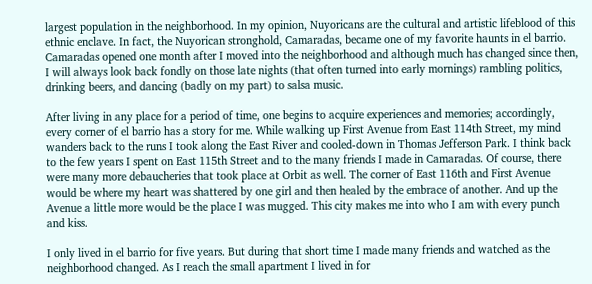largest population in the neighborhood. In my opinion, Nuyoricans are the cultural and artistic lifeblood of this ethnic enclave. In fact, the Nuyorican stronghold, Camaradas, became one of my favorite haunts in el barrio. Camaradas opened one month after I moved into the neighborhood and although much has changed since then, I will always look back fondly on those late nights (that often turned into early mornings) rambling politics, drinking beers, and dancing (badly on my part) to salsa music.

After living in any place for a period of time, one begins to acquire experiences and memories; accordingly, every corner of el barrio has a story for me. While walking up First Avenue from East 114th Street, my mind wanders back to the runs I took along the East River and cooled-down in Thomas Jefferson Park. I think back to the few years I spent on East 115th Street and to the many friends I made in Camaradas. Of course, there were many more debaucheries that took place at Orbit as well. The corner of East 116th and First Avenue would be where my heart was shattered by one girl and then healed by the embrace of another. And up the Avenue a little more would be the place I was mugged. This city makes me into who I am with every punch and kiss.

I only lived in el barrio for five years. But during that short time I made many friends and watched as the neighborhood changed. As I reach the small apartment I lived in for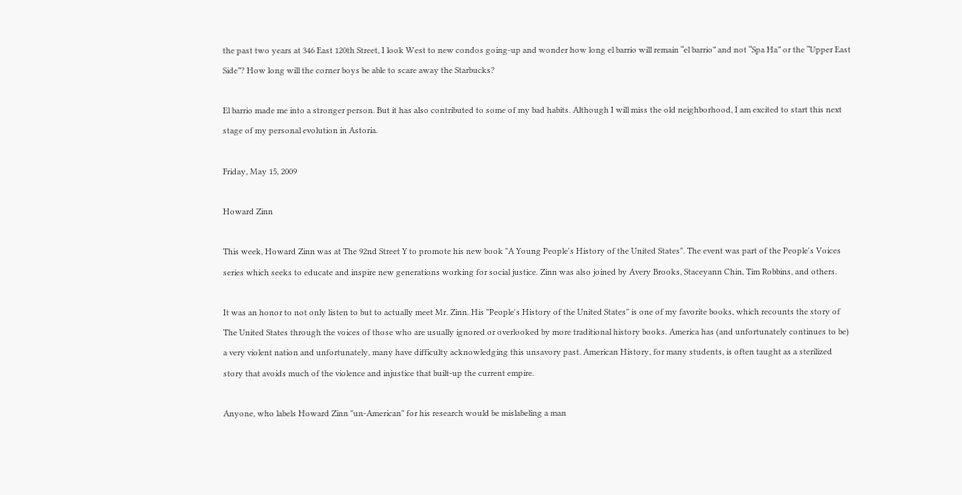the past two years at 346 East 120th Street, I look West to new condos going-up and wonder how long el barrio will remain “el barrio” and not “Spa Ha” or the “Upper East Side”? How long will the corner boys be able to scare away the Starbucks?

El barrio made me into a stronger person. But it has also contributed to some of my bad habits. Although I will miss the old neighborhood, I am excited to start this next stage of my personal evolution in Astoria.

Friday, May 15, 2009

Howard Zinn

This week, Howard Zinn was at The 92nd Street Y to promote his new book "A Young People's History of the United States". The event was part of the People's Voices series which seeks to educate and inspire new generations working for social justice. Zinn was also joined by Avery Brooks, Staceyann Chin, Tim Robbins, and others.

It was an honor to not only listen to but to actually meet Mr. Zinn. His "People's History of the United States" is one of my favorite books, which recounts the story of The United States through the voices of those who are usually ignored or overlooked by more traditional history books. America has (and unfortunately continues to be) a very violent nation and unfortunately, many have difficulty acknowledging this unsavory past. American History, for many students, is often taught as a sterilized story that avoids much of the violence and injustice that built-up the current empire.

Anyone, who labels Howard Zinn "un-American" for his research would be mislabeling a man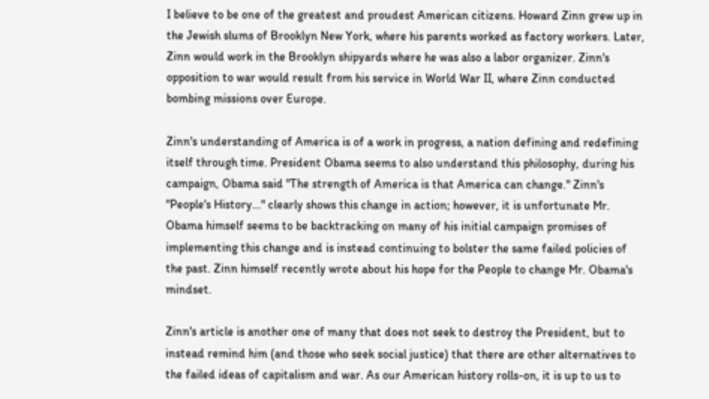I believe to be one of the greatest and proudest American citizens. Howard Zinn grew up in the Jewish slums of Brooklyn New York, where his parents worked as factory workers. Later, Zinn would work in the Brooklyn shipyards where he was also a labor organizer. Zinn's opposition to war would result from his service in World War II, where Zinn conducted bombing missions over Europe.

Zinn's understanding of America is of a work in progress, a nation defining and redefining itself through time. President Obama seems to also understand this philosophy, during his campaign, Obama said "The strength of America is that America can change." Zinn's "People's History..." clearly shows this change in action; however, it is unfortunate Mr. Obama himself seems to be backtracking on many of his initial campaign promises of implementing this change and is instead continuing to bolster the same failed policies of the past. Zinn himself recently wrote about his hope for the People to change Mr. Obama's mindset.

Zinn's article is another one of many that does not seek to destroy the President, but to instead remind him (and those who seek social justice) that there are other alternatives to the failed ideas of capitalism and war. As our American history rolls-on, it is up to us to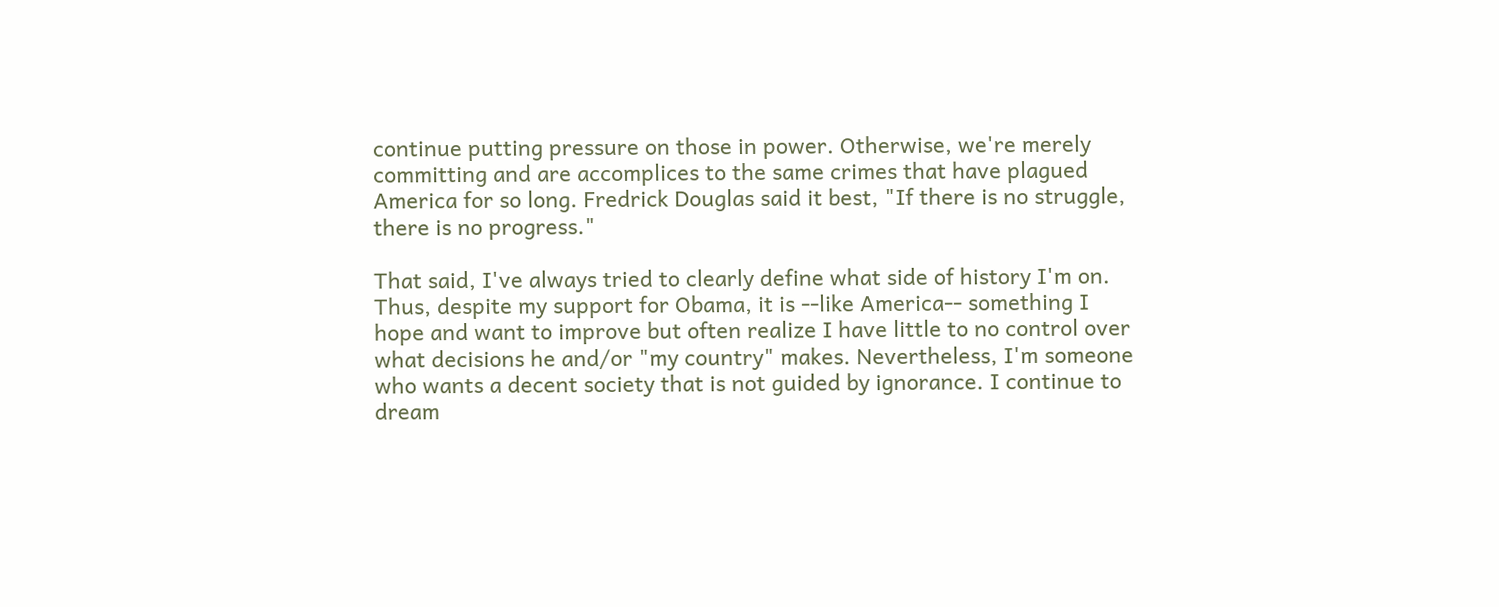continue putting pressure on those in power. Otherwise, we're merely committing and are accomplices to the same crimes that have plagued America for so long. Fredrick Douglas said it best, "If there is no struggle, there is no progress."

That said, I've always tried to clearly define what side of history I'm on. Thus, despite my support for Obama, it is --like America-- something I hope and want to improve but often realize I have little to no control over what decisions he and/or "my country" makes. Nevertheless, I'm someone who wants a decent society that is not guided by ignorance. I continue to dream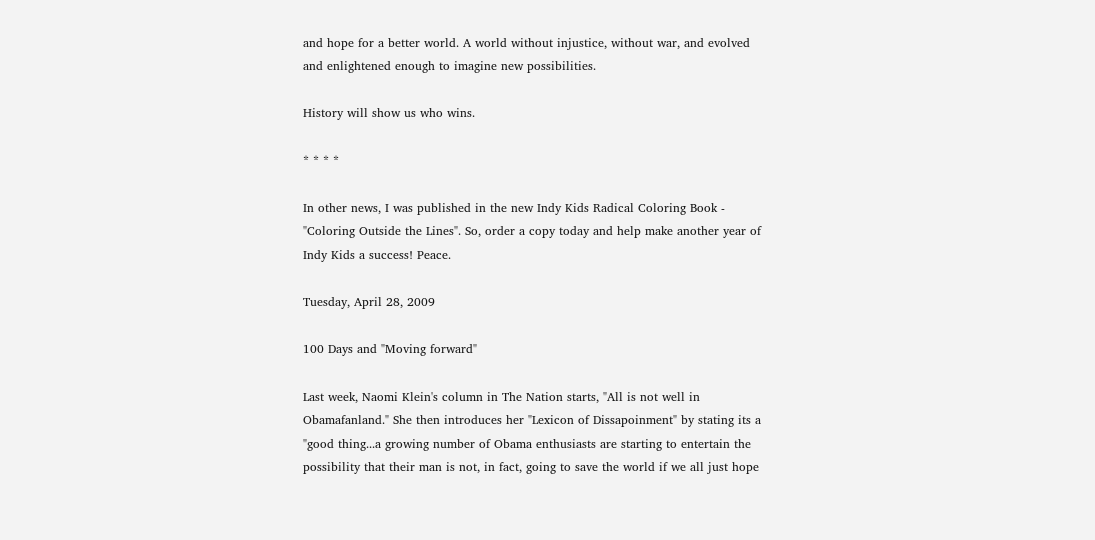and hope for a better world. A world without injustice, without war, and evolved and enlightened enough to imagine new possibilities.

History will show us who wins.

* * * *

In other news, I was published in the new Indy Kids Radical Coloring Book - "Coloring Outside the Lines". So, order a copy today and help make another year of Indy Kids a success! Peace.

Tuesday, April 28, 2009

100 Days and "Moving forward"

Last week, Naomi Klein's column in The Nation starts, "All is not well in Obamafanland." She then introduces her "Lexicon of Dissapoinment" by stating its a "good thing...a growing number of Obama enthusiasts are starting to entertain the possibility that their man is not, in fact, going to save the world if we all just hope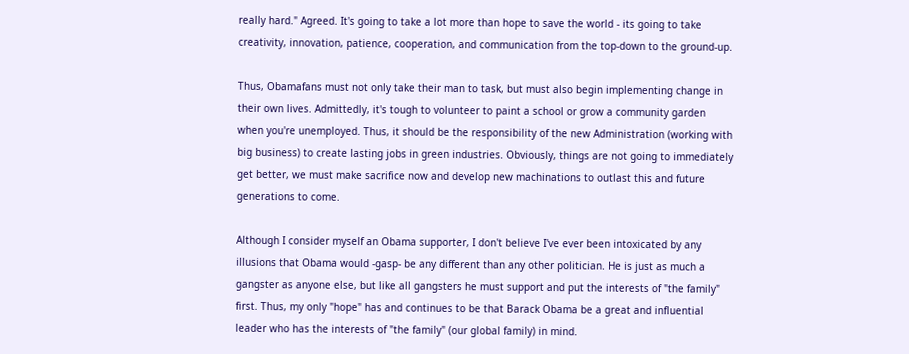really hard." Agreed. It's going to take a lot more than hope to save the world - its going to take creativity, innovation, patience, cooperation, and communication from the top-down to the ground-up.

Thus, Obamafans must not only take their man to task, but must also begin implementing change in their own lives. Admittedly, it's tough to volunteer to paint a school or grow a community garden when you're unemployed. Thus, it should be the responsibility of the new Administration (working with big business) to create lasting jobs in green industries. Obviously, things are not going to immediately get better, we must make sacrifice now and develop new machinations to outlast this and future generations to come.

Although I consider myself an Obama supporter, I don't believe I've ever been intoxicated by any illusions that Obama would -gasp- be any different than any other politician. He is just as much a gangster as anyone else, but like all gangsters he must support and put the interests of "the family" first. Thus, my only "hope" has and continues to be that Barack Obama be a great and influential leader who has the interests of "the family" (our global family) in mind.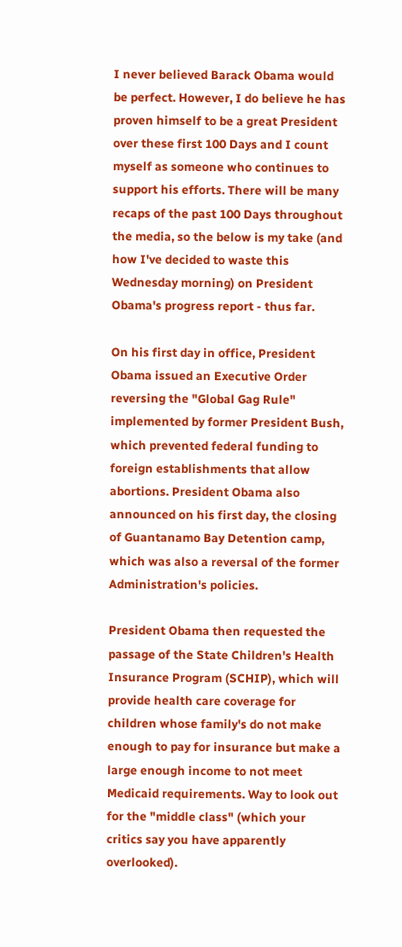I never believed Barack Obama would be perfect. However, I do believe he has proven himself to be a great President over these first 100 Days and I count myself as someone who continues to support his efforts. There will be many recaps of the past 100 Days throughout the media, so the below is my take (and how I've decided to waste this Wednesday morning) on President Obama's progress report - thus far.

On his first day in office, President Obama issued an Executive Order reversing the "Global Gag Rule" implemented by former President Bush, which prevented federal funding to foreign establishments that allow abortions. President Obama also announced on his first day, the closing of Guantanamo Bay Detention camp, which was also a reversal of the former Administration's policies.

President Obama then requested the passage of the State Children's Health Insurance Program (SCHIP), which will provide health care coverage for children whose family's do not make enough to pay for insurance but make a large enough income to not meet Medicaid requirements. Way to look out for the "middle class" (which your critics say you have apparently overlooked).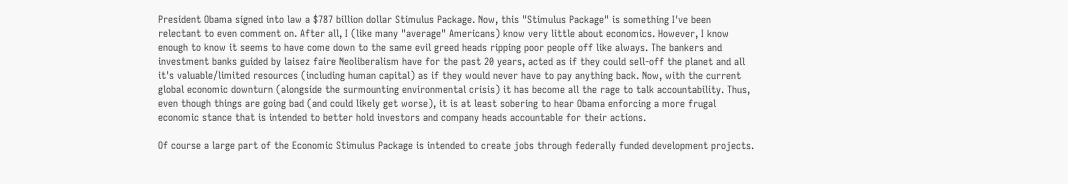President Obama signed into law a $787 billion dollar Stimulus Package. Now, this "Stimulus Package" is something I've been relectant to even comment on. After all, I (like many "average" Americans) know very little about economics. However, I know enough to know it seems to have come down to the same evil greed heads ripping poor people off like always. The bankers and investment banks guided by laisez faire Neoliberalism have for the past 20 years, acted as if they could sell-off the planet and all it's valuable/limited resources (including human capital) as if they would never have to pay anything back. Now, with the current global economic downturn (alongside the surmounting environmental crisis) it has become all the rage to talk accountability. Thus, even though things are going bad (and could likely get worse), it is at least sobering to hear Obama enforcing a more frugal economic stance that is intended to better hold investors and company heads accountable for their actions.

Of course a large part of the Economic Stimulus Package is intended to create jobs through federally funded development projects.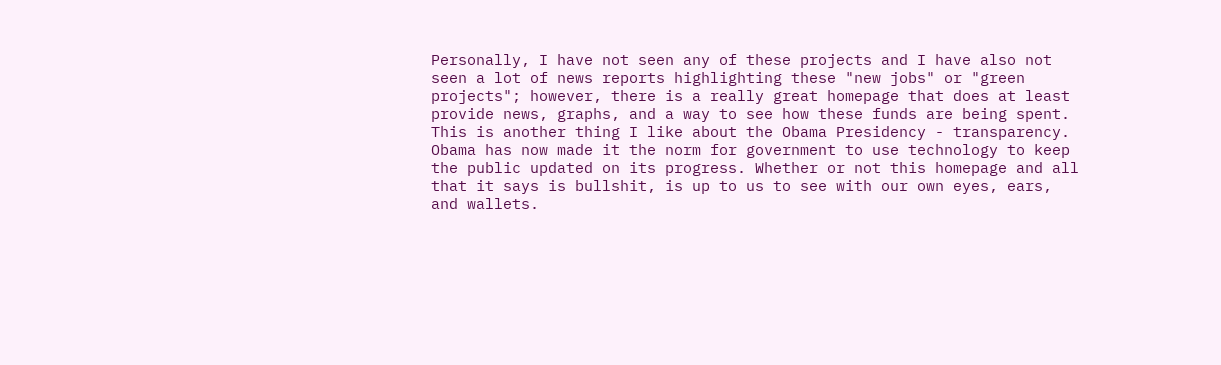Personally, I have not seen any of these projects and I have also not seen a lot of news reports highlighting these "new jobs" or "green projects"; however, there is a really great homepage that does at least provide news, graphs, and a way to see how these funds are being spent. This is another thing I like about the Obama Presidency - transparency. Obama has now made it the norm for government to use technology to keep the public updated on its progress. Whether or not this homepage and all that it says is bullshit, is up to us to see with our own eyes, ears, and wallets.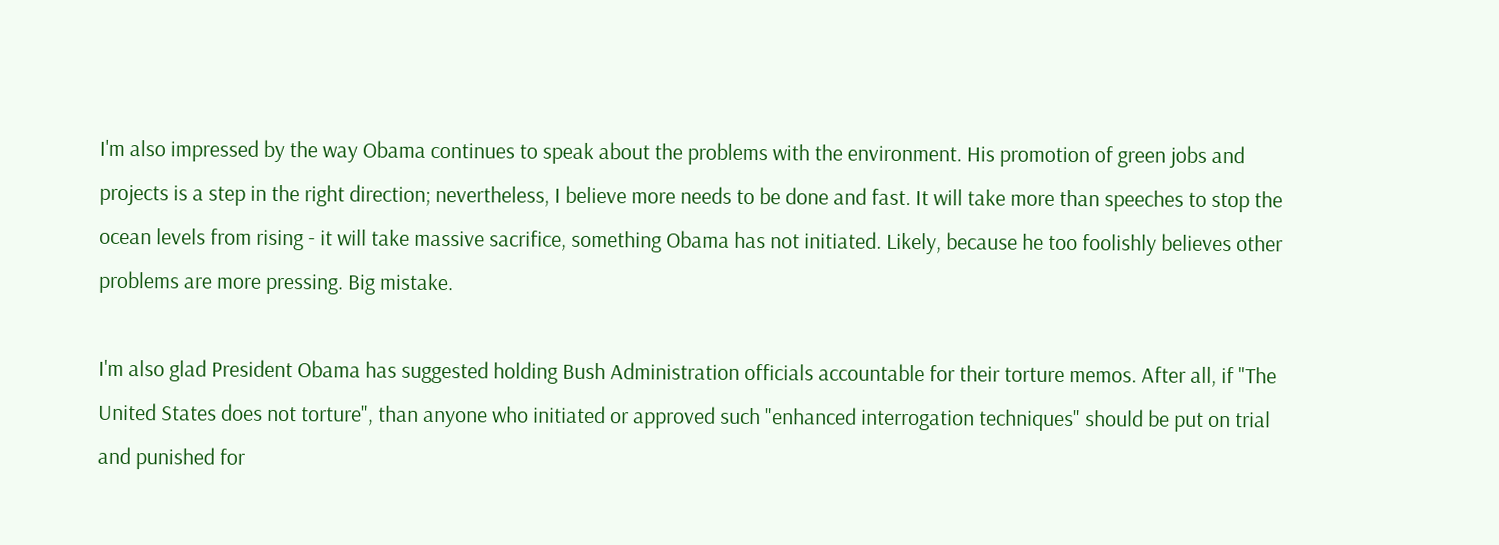I'm also impressed by the way Obama continues to speak about the problems with the environment. His promotion of green jobs and projects is a step in the right direction; nevertheless, I believe more needs to be done and fast. It will take more than speeches to stop the ocean levels from rising - it will take massive sacrifice, something Obama has not initiated. Likely, because he too foolishly believes other problems are more pressing. Big mistake.

I'm also glad President Obama has suggested holding Bush Administration officials accountable for their torture memos. After all, if "The United States does not torture", than anyone who initiated or approved such "enhanced interrogation techniques" should be put on trial and punished for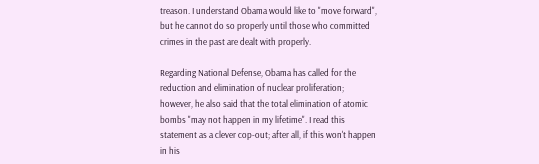treason. I understand Obama would like to "move forward", but he cannot do so properly until those who committed crimes in the past are dealt with properly.

Regarding National Defense, Obama has called for the reduction and elimination of nuclear proliferation; however, he also said that the total elimination of atomic bombs "may not happen in my lifetime". I read this statement as a clever cop-out; after all, if this won't happen in his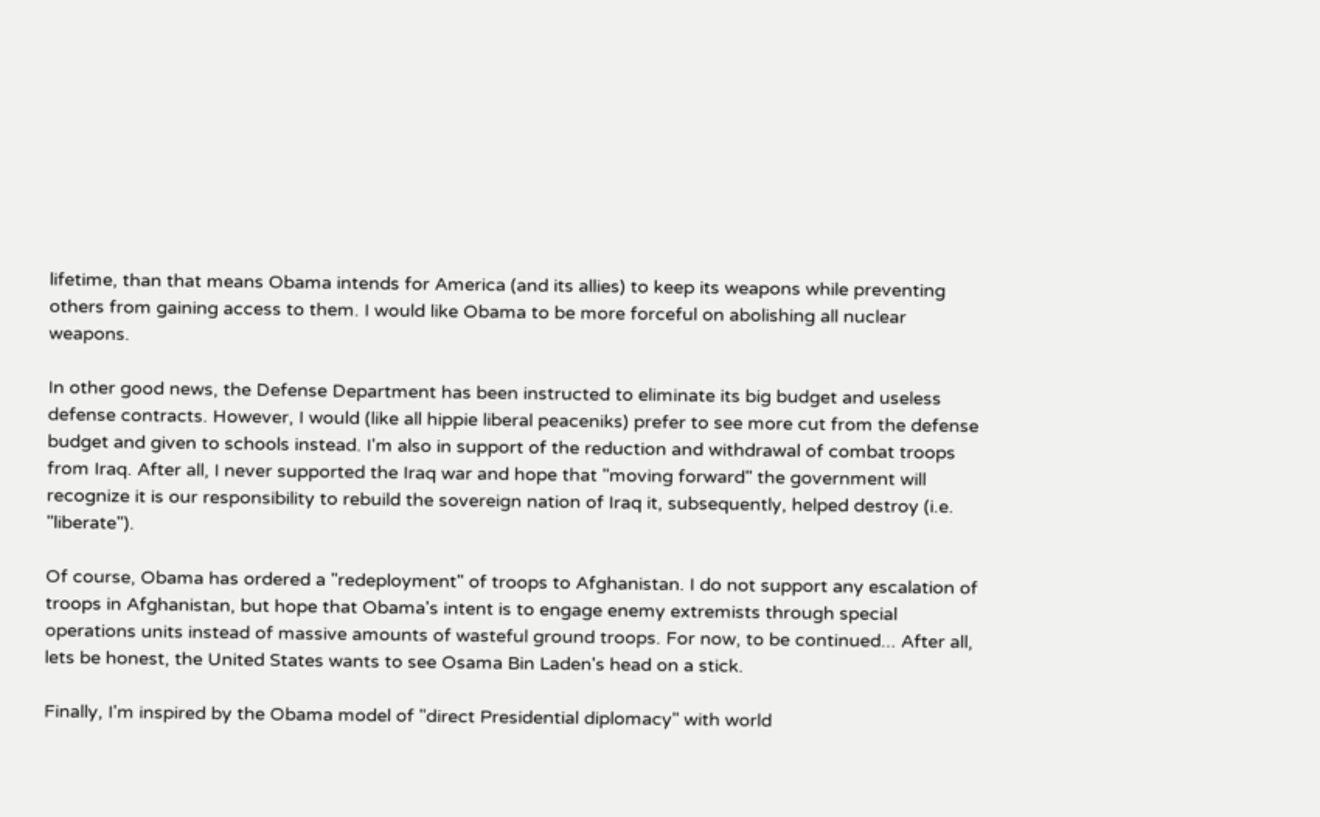lifetime, than that means Obama intends for America (and its allies) to keep its weapons while preventing others from gaining access to them. I would like Obama to be more forceful on abolishing all nuclear weapons.

In other good news, the Defense Department has been instructed to eliminate its big budget and useless defense contracts. However, I would (like all hippie liberal peaceniks) prefer to see more cut from the defense budget and given to schools instead. I'm also in support of the reduction and withdrawal of combat troops from Iraq. After all, I never supported the Iraq war and hope that "moving forward" the government will recognize it is our responsibility to rebuild the sovereign nation of Iraq it, subsequently, helped destroy (i.e. "liberate").

Of course, Obama has ordered a "redeployment" of troops to Afghanistan. I do not support any escalation of troops in Afghanistan, but hope that Obama's intent is to engage enemy extremists through special operations units instead of massive amounts of wasteful ground troops. For now, to be continued... After all, lets be honest, the United States wants to see Osama Bin Laden's head on a stick.

Finally, I'm inspired by the Obama model of "direct Presidential diplomacy" with world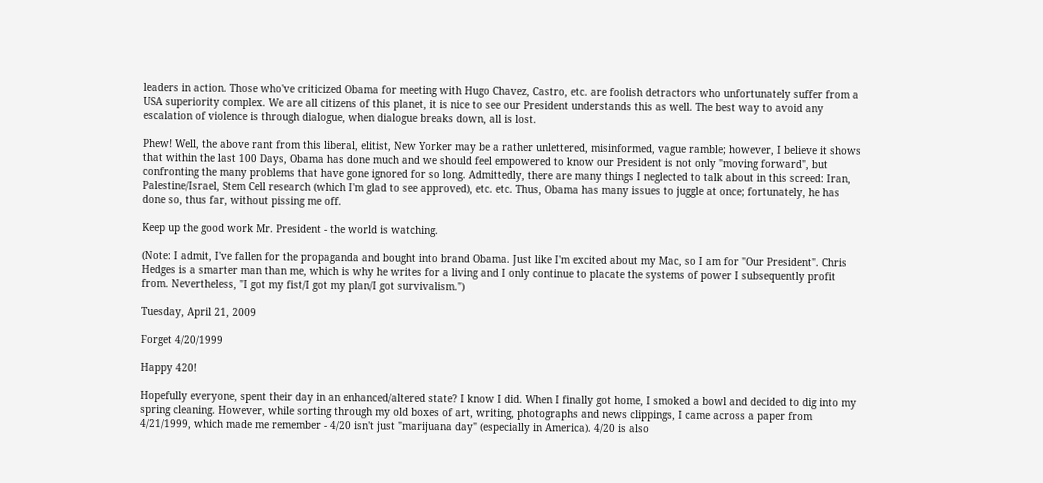leaders in action. Those who've criticized Obama for meeting with Hugo Chavez, Castro, etc. are foolish detractors who unfortunately suffer from a USA superiority complex. We are all citizens of this planet, it is nice to see our President understands this as well. The best way to avoid any escalation of violence is through dialogue, when dialogue breaks down, all is lost.

Phew! Well, the above rant from this liberal, elitist, New Yorker may be a rather unlettered, misinformed, vague ramble; however, I believe it shows that within the last 100 Days, Obama has done much and we should feel empowered to know our President is not only "moving forward", but confronting the many problems that have gone ignored for so long. Admittedly, there are many things I neglected to talk about in this screed: Iran, Palestine/Israel, Stem Cell research (which I'm glad to see approved), etc. etc. Thus, Obama has many issues to juggle at once; fortunately, he has done so, thus far, without pissing me off.

Keep up the good work Mr. President - the world is watching.

(Note: I admit, I've fallen for the propaganda and bought into brand Obama. Just like I'm excited about my Mac, so I am for "Our President". Chris Hedges is a smarter man than me, which is why he writes for a living and I only continue to placate the systems of power I subsequently profit from. Nevertheless, "I got my fist/I got my plan/I got survivalism.")

Tuesday, April 21, 2009

Forget 4/20/1999

Happy 420!

Hopefully everyone, spent their day in an enhanced/altered state? I know I did. When I finally got home, I smoked a bowl and decided to dig into my spring cleaning. However, while sorting through my old boxes of art, writing, photographs and news clippings, I came across a paper from 4/21/1999, which made me remember - 4/20 isn't just "marijuana day" (especially in America). 4/20 is also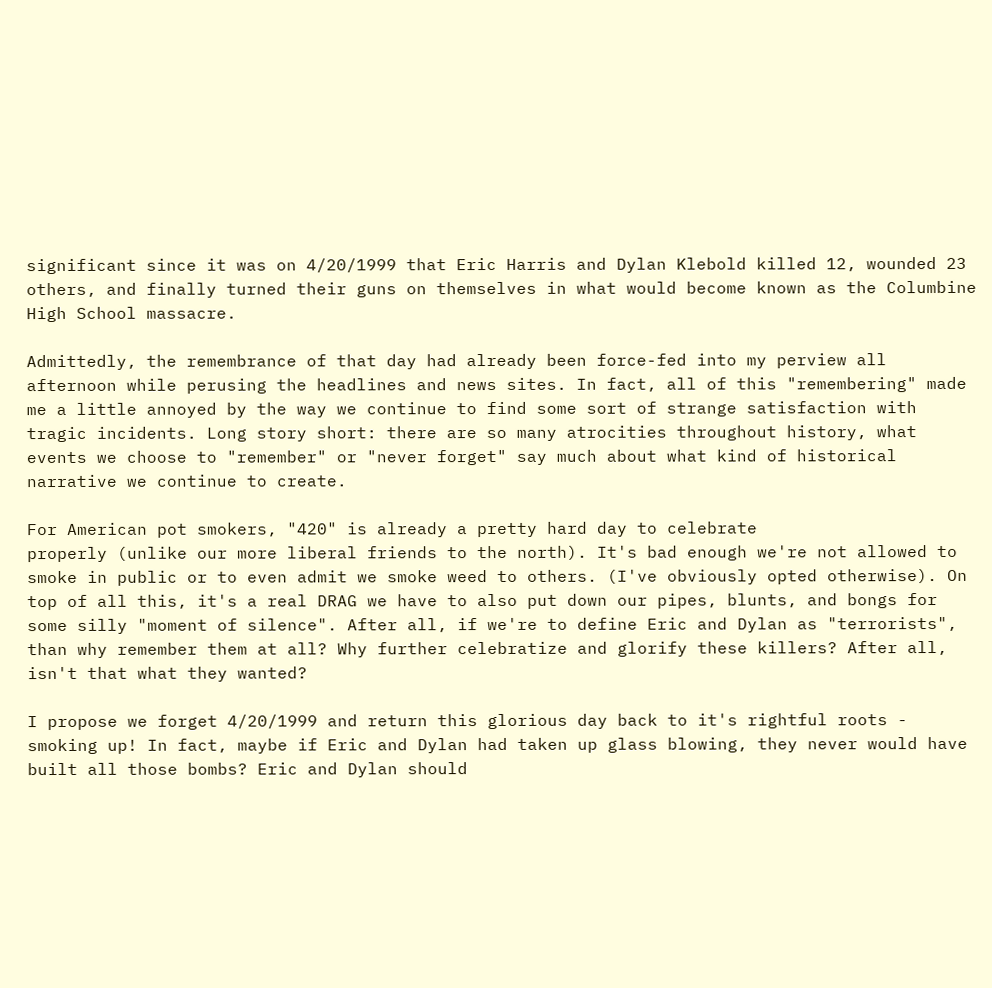significant since it was on 4/20/1999 that Eric Harris and Dylan Klebold killed 12, wounded 23 others, and finally turned their guns on themselves in what would become known as the Columbine High School massacre.

Admittedly, the remembrance of that day had already been force-fed into my perview all afternoon while perusing the headlines and news sites. In fact, all of this "remembering" made me a little annoyed by the way we continue to find some sort of strange satisfaction with tragic incidents. Long story short: there are so many atrocities throughout history, what events we choose to "remember" or "never forget" say much about what kind of historical narrative we continue to create.

For American pot smokers, "420" is already a pretty hard day to celebrate
properly (unlike our more liberal friends to the north). It's bad enough we're not allowed to smoke in public or to even admit we smoke weed to others. (I've obviously opted otherwise). On top of all this, it's a real DRAG we have to also put down our pipes, blunts, and bongs for some silly "moment of silence". After all, if we're to define Eric and Dylan as "terrorists", than why remember them at all? Why further celebratize and glorify these killers? After all, isn't that what they wanted?

I propose we forget 4/20/1999 and return this glorious day back to it's rightful roots - smoking up! In fact, maybe if Eric and Dylan had taken up glass blowing, they never would have built all those bombs? Eric and Dylan should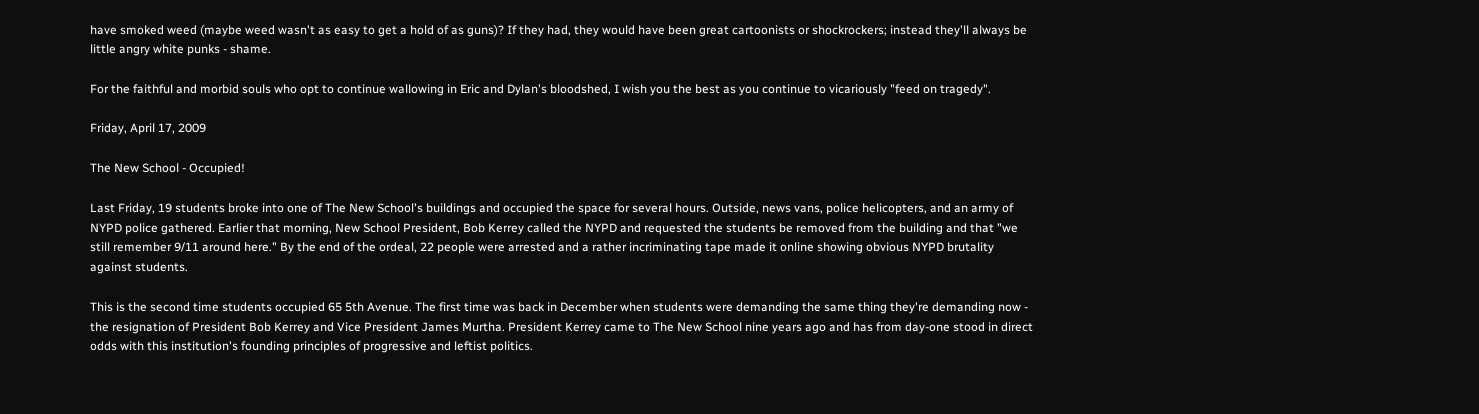have smoked weed (maybe weed wasn't as easy to get a hold of as guns)? If they had, they would have been great cartoonists or shockrockers; instead they'll always be little angry white punks - shame.

For the faithful and morbid souls who opt to continue wallowing in Eric and Dylan's bloodshed, I wish you the best as you continue to vicariously "feed on tragedy".

Friday, April 17, 2009

The New School - Occupied!

Last Friday, 19 students broke into one of The New School's buildings and occupied the space for several hours. Outside, news vans, police helicopters, and an army of NYPD police gathered. Earlier that morning, New School President, Bob Kerrey called the NYPD and requested the students be removed from the building and that "we still remember 9/11 around here." By the end of the ordeal, 22 people were arrested and a rather incriminating tape made it online showing obvious NYPD brutality against students.

This is the second time students occupied 65 5th Avenue. The first time was back in December when students were demanding the same thing they're demanding now - the resignation of President Bob Kerrey and Vice President James Murtha. President Kerrey came to The New School nine years ago and has from day-one stood in direct odds with this institution's founding principles of progressive and leftist politics.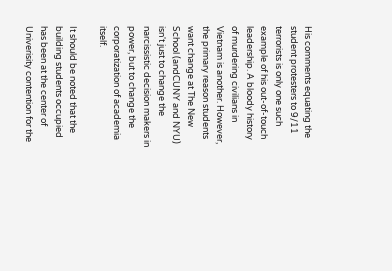His comments equating the student protesters to 9/11 terrorists is only one such example of his out-of-touch leadership. A bloody history of murdering civilians in Vietnam is another. However, the primary reason students want change at The New School (andCUNY and NYU) isn't just to change the narcissistic decision makers in power, but to change the corporatization of academia itself.

It should be noted that the building students occupied has been at the center of Univerisity contention for the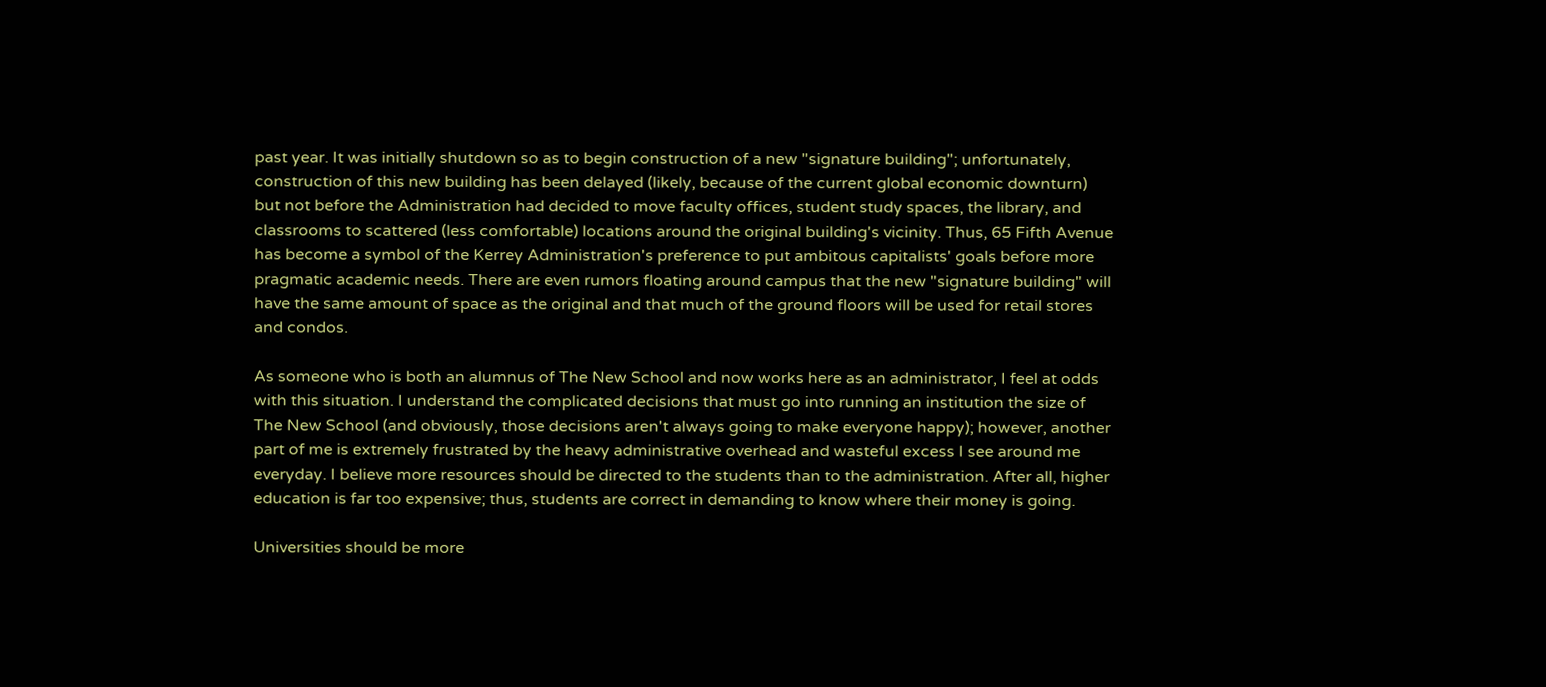past year. It was initially shutdown so as to begin construction of a new "signature building"; unfortunately, construction of this new building has been delayed (likely, because of the current global economic downturn) but not before the Administration had decided to move faculty offices, student study spaces, the library, and classrooms to scattered (less comfortable) locations around the original building's vicinity. Thus, 65 Fifth Avenue has become a symbol of the Kerrey Administration's preference to put ambitous capitalists' goals before more pragmatic academic needs. There are even rumors floating around campus that the new "signature building" will have the same amount of space as the original and that much of the ground floors will be used for retail stores and condos.

As someone who is both an alumnus of The New School and now works here as an administrator, I feel at odds with this situation. I understand the complicated decisions that must go into running an institution the size of The New School (and obviously, those decisions aren't always going to make everyone happy); however, another part of me is extremely frustrated by the heavy administrative overhead and wasteful excess I see around me everyday. I believe more resources should be directed to the students than to the administration. After all, higher education is far too expensive; thus, students are correct in demanding to know where their money is going.

Universities should be more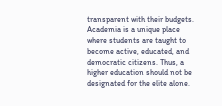transparent with their budgets. Academia is a unique place where students are taught to become active, educated, and democratic citizens. Thus, a higher education should not be designated for the elite alone.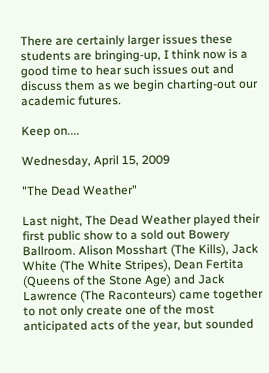There are certainly larger issues these students are bringing-up, I think now is a good time to hear such issues out and discuss them as we begin charting-out our academic futures.

Keep on....

Wednesday, April 15, 2009

"The Dead Weather"

Last night, The Dead Weather played their first public show to a sold out Bowery Ballroom. Alison Mosshart (The Kills), Jack White (The White Stripes), Dean Fertita (Queens of the Stone Age) and Jack Lawrence (The Raconteurs) came together to not only create one of the most anticipated acts of the year, but sounded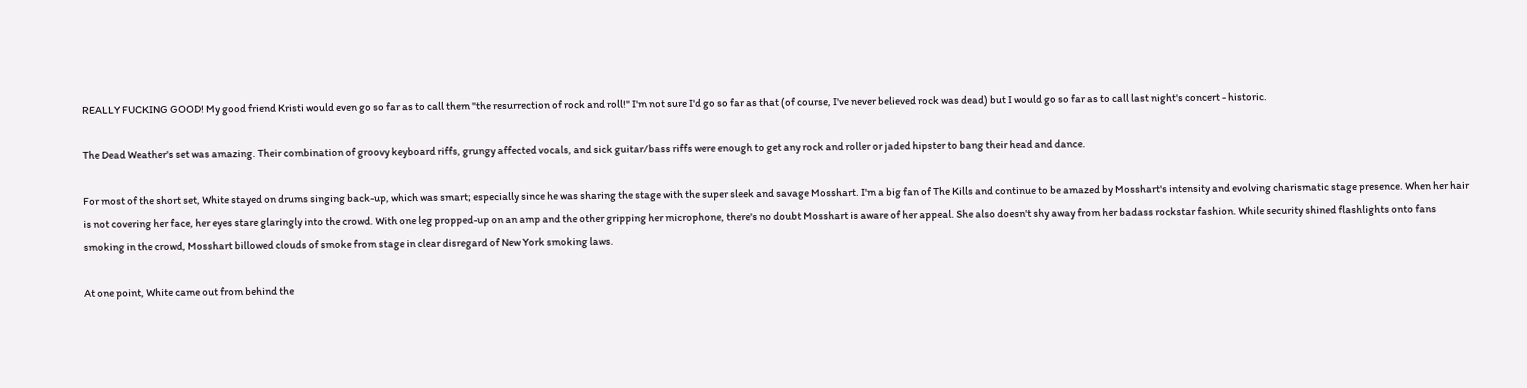REALLY FUCKING GOOD! My good friend Kristi would even go so far as to call them "the resurrection of rock and roll!" I'm not sure I'd go so far as that (of course, I've never believed rock was dead) but I would go so far as to call last night's concert - historic.

The Dead Weather's set was amazing. Their combination of groovy keyboard riffs, grungy affected vocals, and sick guitar/bass riffs were enough to get any rock and roller or jaded hipster to bang their head and dance.

For most of the short set, White stayed on drums singing back-up, which was smart; especially since he was sharing the stage with the super sleek and savage Mosshart. I'm a big fan of The Kills and continue to be amazed by Mosshart's intensity and evolving charismatic stage presence. When her hair is not covering her face, her eyes stare glaringly into the crowd. With one leg propped-up on an amp and the other gripping her microphone, there's no doubt Mosshart is aware of her appeal. She also doesn't shy away from her badass rockstar fashion. While security shined flashlights onto fans smoking in the crowd, Mosshart billowed clouds of smoke from stage in clear disregard of New York smoking laws.

At one point, White came out from behind the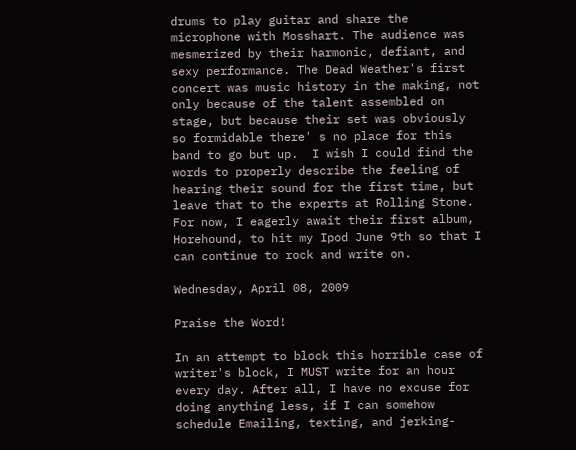drums to play guitar and share the microphone with Mosshart. The audience was mesmerized by their harmonic, defiant, and sexy performance. The Dead Weather's first concert was music history in the making, not only because of the talent assembled on stage, but because their set was obviously so formidable there' s no place for this band to go but up.  I wish I could find the words to properly describe the feeling of hearing their sound for the first time, but leave that to the experts at Rolling Stone. For now, I eagerly await their first album, Horehound, to hit my Ipod June 9th so that I can continue to rock and write on.

Wednesday, April 08, 2009

Praise the Word!

In an attempt to block this horrible case of writer's block, I MUST write for an hour every day. After all, I have no excuse for doing anything less, if I can somehow schedule Emailing, texting, and jerking-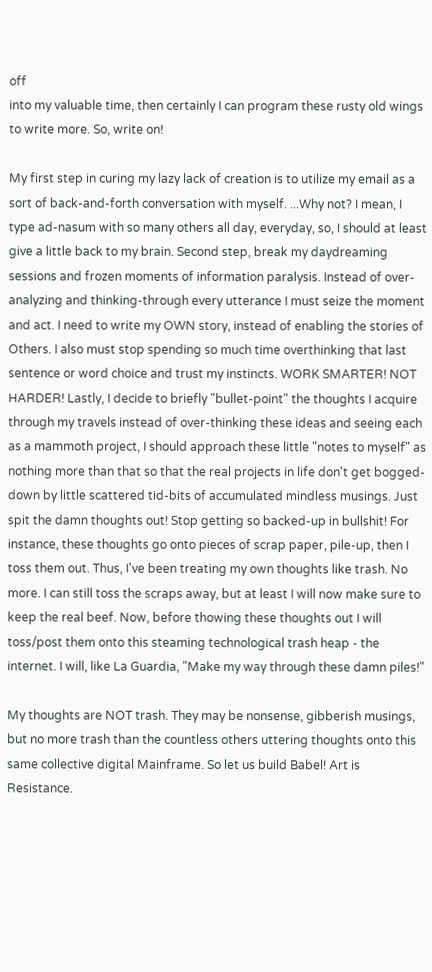off
into my valuable time, then certainly I can program these rusty old wings to write more. So, write on!

My first step in curing my lazy lack of creation is to utilize my email as a sort of back-and-forth conversation with myself. ...Why not? I mean, I type ad-nasum with so many others all day, everyday, so, I should at least give a little back to my brain. Second step, break my daydreaming sessions and frozen moments of information paralysis. Instead of over-analyzing and thinking-through every utterance I must seize the moment and act. I need to write my OWN story, instead of enabling the stories of Others. I also must stop spending so much time overthinking that last sentence or word choice and trust my instincts. WORK SMARTER! NOT HARDER! Lastly, I decide to briefly "bullet-point" the thoughts I acquire through my travels instead of over-thinking these ideas and seeing each as a mammoth project, I should approach these little "notes to myself" as nothing more than that so that the real projects in life don't get bogged-down by little scattered tid-bits of accumulated mindless musings. Just spit the damn thoughts out! Stop getting so backed-up in bullshit! For instance, these thoughts go onto pieces of scrap paper, pile-up, then I toss them out. Thus, I've been treating my own thoughts like trash. No more. I can still toss the scraps away, but at least I will now make sure to keep the real beef. Now, before thowing these thoughts out I will toss/post them onto this steaming technological trash heap - the internet. I will, like La Guardia, "Make my way through these damn piles!"

My thoughts are NOT trash. They may be nonsense, gibberish musings, but no more trash than the countless others uttering thoughts onto this same collective digital Mainframe. So let us build Babel! Art is Resistance.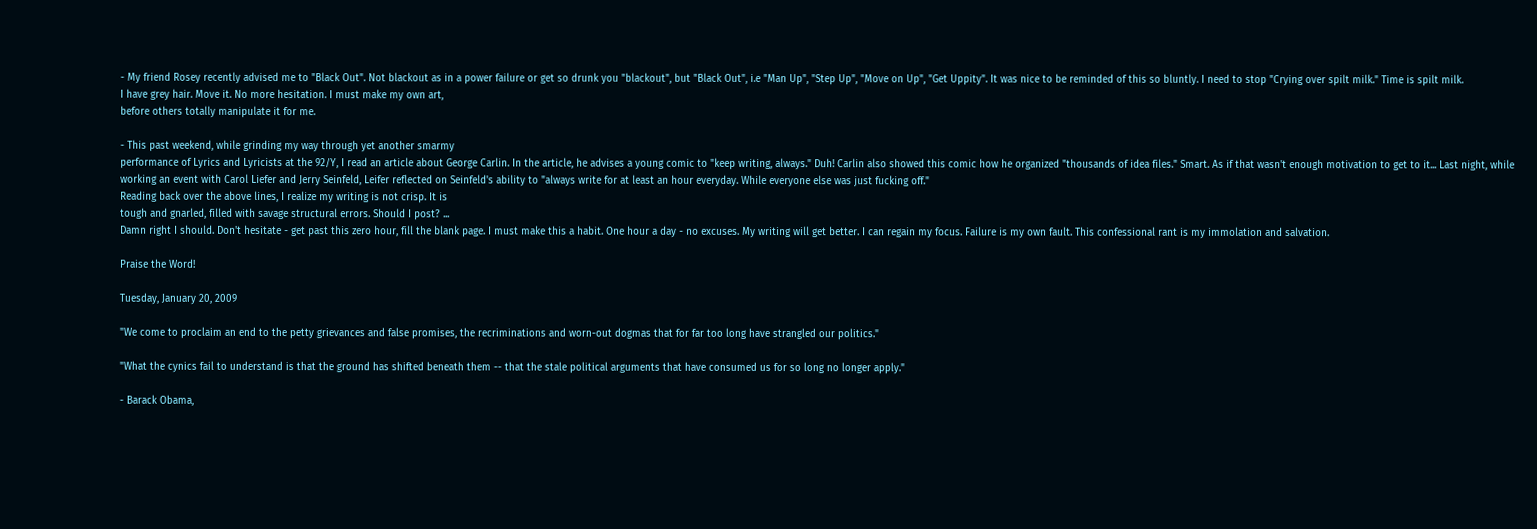- My friend Rosey recently advised me to "Black Out". Not blackout as in a power failure or get so drunk you "blackout", but "Black Out", i.e "Man Up", "Step Up", "Move on Up", "Get Uppity". It was nice to be reminded of this so bluntly. I need to stop "Crying over spilt milk." Time is spilt milk.
I have grey hair. Move it. No more hesitation. I must make my own art,
before others totally manipulate it for me.

- This past weekend, while grinding my way through yet another smarmy
performance of Lyrics and Lyricists at the 92/Y, I read an article about George Carlin. In the article, he advises a young comic to "keep writing, always." Duh! Carlin also showed this comic how he organized "thousands of idea files." Smart. As if that wasn't enough motivation to get to it... Last night, while working an event with Carol Liefer and Jerry Seinfeld, Leifer reflected on Seinfeld's ability to "always write for at least an hour everyday. While everyone else was just fucking off."
Reading back over the above lines, I realize my writing is not crisp. It is
tough and gnarled, filled with savage structural errors. Should I post? ...
Damn right I should. Don't hesitate - get past this zero hour, fill the blank page. I must make this a habit. One hour a day - no excuses. My writing will get better. I can regain my focus. Failure is my own fault. This confessional rant is my immolation and salvation.

Praise the Word!

Tuesday, January 20, 2009

"We come to proclaim an end to the petty grievances and false promises, the recriminations and worn-out dogmas that for far too long have strangled our politics."

"What the cynics fail to understand is that the ground has shifted beneath them -- that the stale political arguments that have consumed us for so long no longer apply."

- Barack Obama,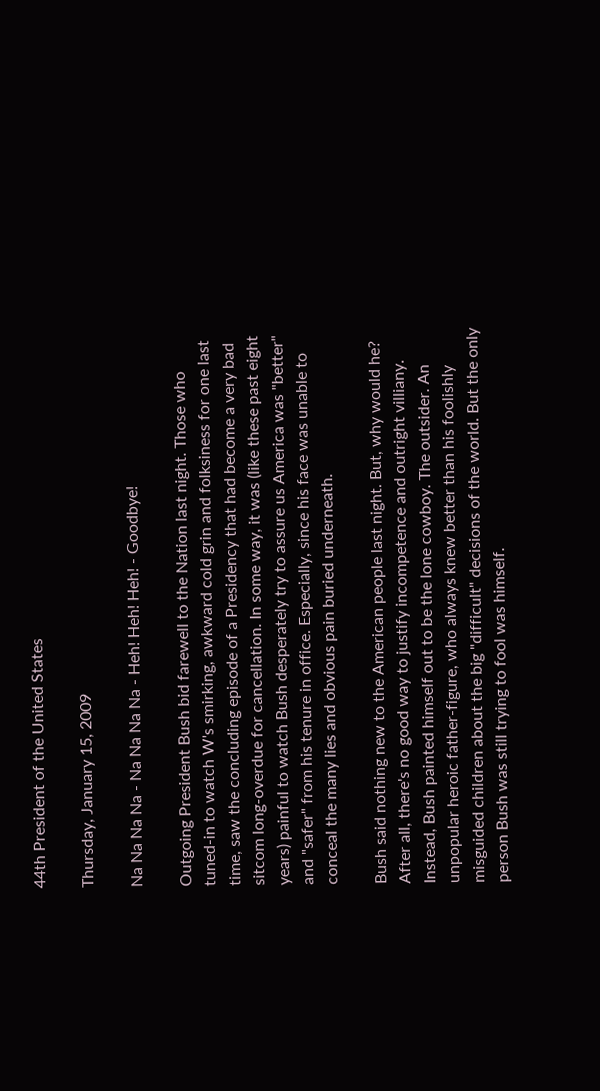44th President of the United States

Thursday, January 15, 2009

Na Na Na Na - Na Na Na Na - Heh! Heh! Heh! - Goodbye!

Outgoing President Bush bid farewell to the Nation last night. Those who tuned-in to watch W's smirking, awkward cold grin and folksiness for one last time, saw the concluding episode of a Presidency that had become a very bad sitcom long-overdue for cancellation. In some way, it was (like these past eight years) painful to watch Bush desperately try to assure us America was "better" and "safer" from his tenure in office. Especially, since his face was unable to conceal the many lies and obvious pain buried underneath.

Bush said nothing new to the American people last night. But, why would he? After all, there's no good way to justify incompetence and outright villiany. Instead, Bush painted himself out to be the lone cowboy. The outsider. An unpopular heroic father-figure, who always knew better than his foolishly misguided children about the big "difficult" decisions of the world. But the only person Bush was still trying to fool was himself.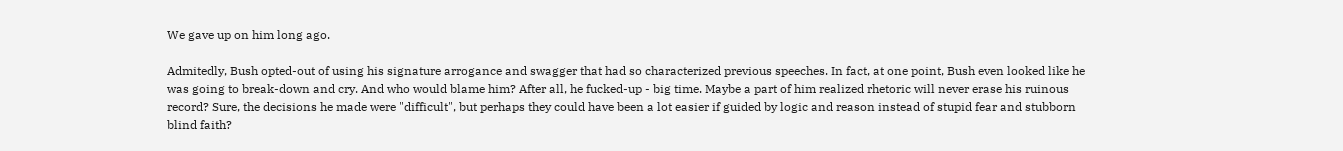We gave up on him long ago.

Admitedly, Bush opted-out of using his signature arrogance and swagger that had so characterized previous speeches. In fact, at one point, Bush even looked like he was going to break-down and cry. And who would blame him? After all, he fucked-up - big time. Maybe a part of him realized rhetoric will never erase his ruinous record? Sure, the decisions he made were "difficult", but perhaps they could have been a lot easier if guided by logic and reason instead of stupid fear and stubborn blind faith?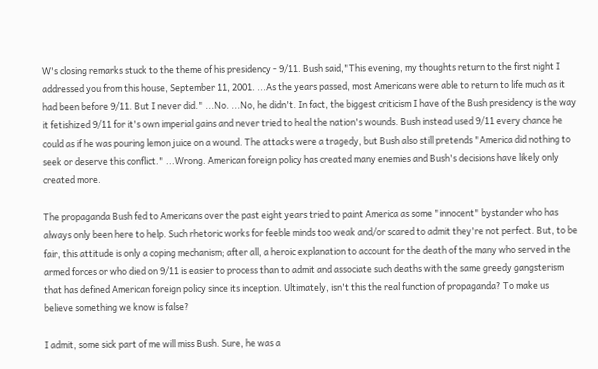W's closing remarks stuck to the theme of his presidency - 9/11. Bush said,"This evening, my thoughts return to the first night I addressed you from this house, September 11, 2001. ...As the years passed, most Americans were able to return to life much as it had been before 9/11. But I never did." ...No. ...No, he didn't. In fact, the biggest criticism I have of the Bush presidency is the way it fetishized 9/11 for it's own imperial gains and never tried to heal the nation's wounds. Bush instead used 9/11 every chance he could as if he was pouring lemon juice on a wound. The attacks were a tragedy, but Bush also still pretends "America did nothing to seek or deserve this conflict." ...Wrong. American foreign policy has created many enemies and Bush's decisions have likely only created more.

The propaganda Bush fed to Americans over the past eight years tried to paint America as some "innocent" bystander who has always only been here to help. Such rhetoric works for feeble minds too weak and/or scared to admit they're not perfect. But, to be fair, this attitude is only a coping mechanism; after all, a heroic explanation to account for the death of the many who served in the armed forces or who died on 9/11 is easier to process than to admit and associate such deaths with the same greedy gangsterism that has defined American foreign policy since its inception. Ultimately, isn't this the real function of propaganda? To make us believe something we know is false?

I admit, some sick part of me will miss Bush. Sure, he was a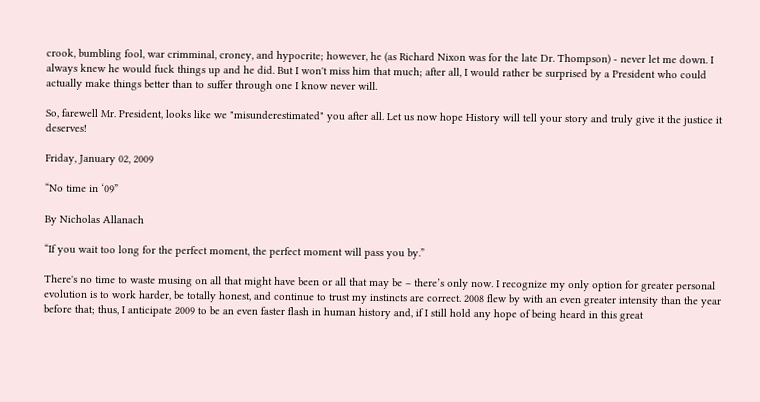crook, bumbling fool, war crimminal, croney, and hypocrite; however, he (as Richard Nixon was for the late Dr. Thompson) - never let me down. I always knew he would fuck things up and he did. But I won't miss him that much; after all, I would rather be surprised by a President who could actually make things better than to suffer through one I know never will.

So, farewell Mr. President, looks like we "misunderestimated" you after all. Let us now hope History will tell your story and truly give it the justice it deserves!

Friday, January 02, 2009

“No time in ‘09”

By Nicholas Allanach

“If you wait too long for the perfect moment, the perfect moment will pass you by.”

There's no time to waste musing on all that might have been or all that may be – there’s only now. I recognize my only option for greater personal evolution is to work harder, be totally honest, and continue to trust my instincts are correct. 2008 flew by with an even greater intensity than the year before that; thus, I anticipate 2009 to be an even faster flash in human history and, if I still hold any hope of being heard in this great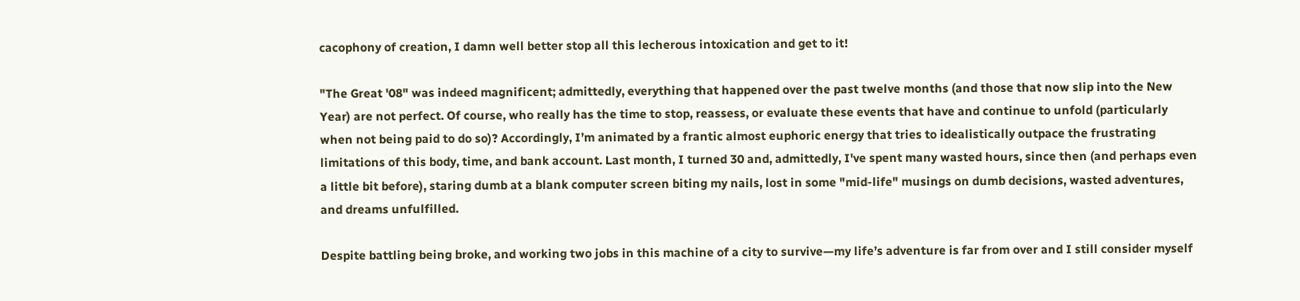cacophony of creation, I damn well better stop all this lecherous intoxication and get to it!

"The Great '08" was indeed magnificent; admittedly, everything that happened over the past twelve months (and those that now slip into the New Year) are not perfect. Of course, who really has the time to stop, reassess, or evaluate these events that have and continue to unfold (particularly when not being paid to do so)? Accordingly, I’m animated by a frantic almost euphoric energy that tries to idealistically outpace the frustrating limitations of this body, time, and bank account. Last month, I turned 30 and, admittedly, I've spent many wasted hours, since then (and perhaps even a little bit before), staring dumb at a blank computer screen biting my nails, lost in some "mid-life" musings on dumb decisions, wasted adventures, and dreams unfulfilled.

Despite battling being broke, and working two jobs in this machine of a city to survive—my life’s adventure is far from over and I still consider myself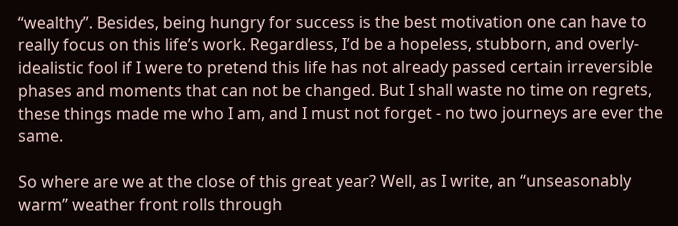“wealthy”. Besides, being hungry for success is the best motivation one can have to really focus on this life’s work. Regardless, I’d be a hopeless, stubborn, and overly-idealistic fool if I were to pretend this life has not already passed certain irreversible phases and moments that can not be changed. But I shall waste no time on regrets, these things made me who I am, and I must not forget - no two journeys are ever the same.

So where are we at the close of this great year? Well, as I write, an “unseasonably warm” weather front rolls through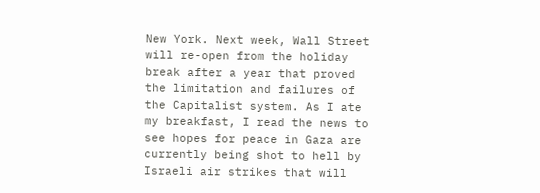New York. Next week, Wall Street will re-open from the holiday break after a year that proved the limitation and failures of the Capitalist system. As I ate my breakfast, I read the news to see hopes for peace in Gaza are currently being shot to hell by Israeli air strikes that will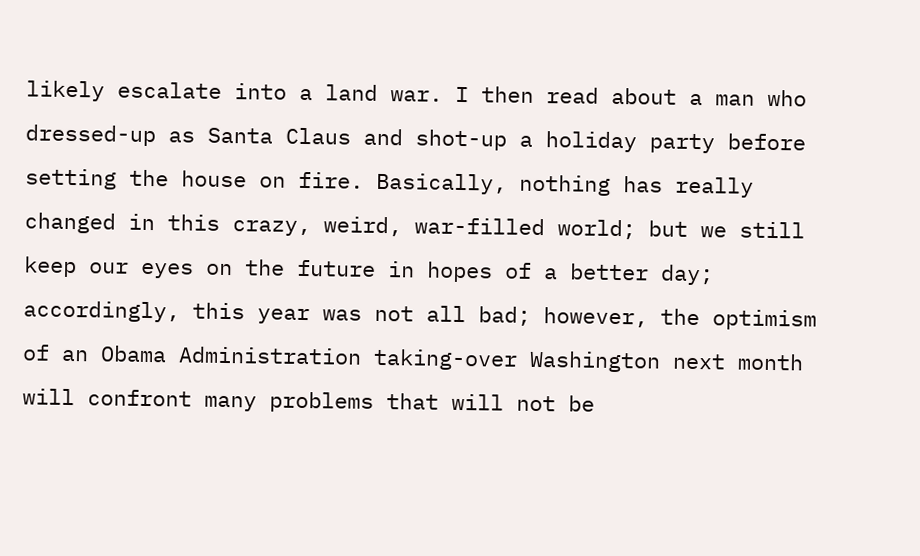likely escalate into a land war. I then read about a man who dressed-up as Santa Claus and shot-up a holiday party before setting the house on fire. Basically, nothing has really changed in this crazy, weird, war-filled world; but we still keep our eyes on the future in hopes of a better day; accordingly, this year was not all bad; however, the optimism of an Obama Administration taking-over Washington next month will confront many problems that will not be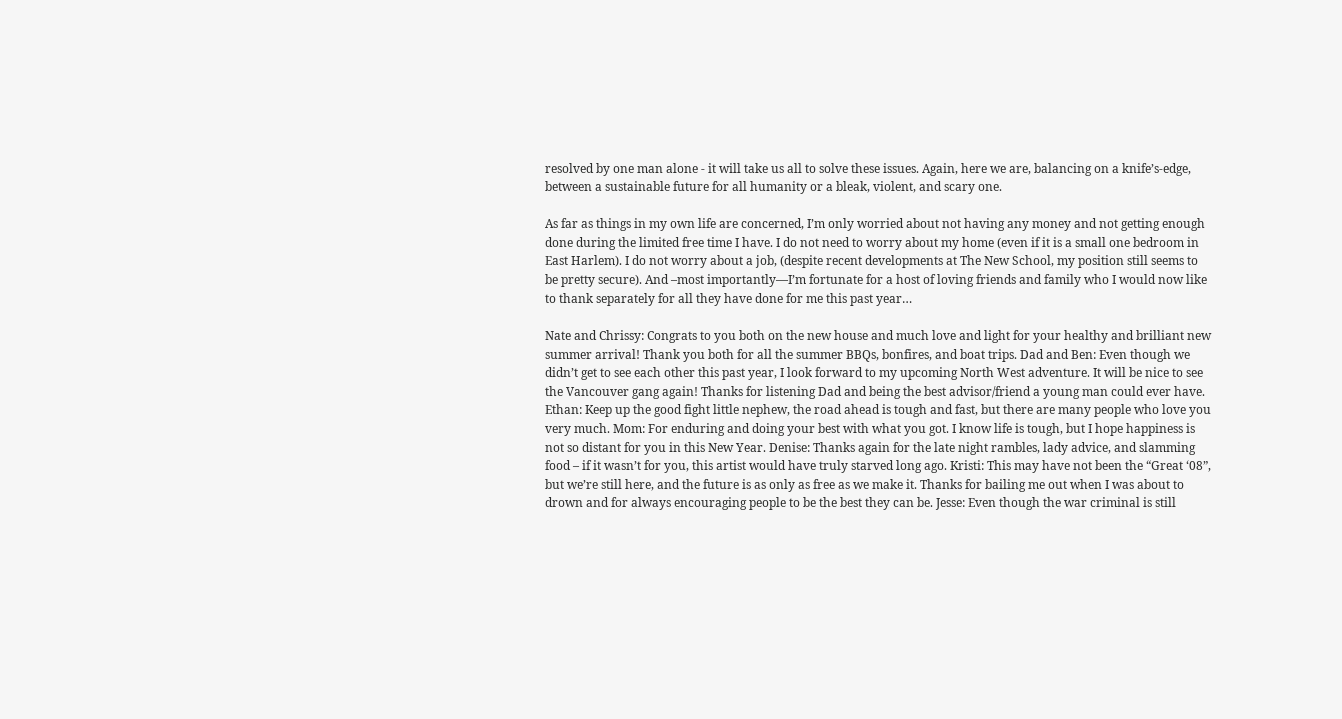resolved by one man alone - it will take us all to solve these issues. Again, here we are, balancing on a knife’s-edge, between a sustainable future for all humanity or a bleak, violent, and scary one.

As far as things in my own life are concerned, I’m only worried about not having any money and not getting enough done during the limited free time I have. I do not need to worry about my home (even if it is a small one bedroom in East Harlem). I do not worry about a job, (despite recent developments at The New School, my position still seems to be pretty secure). And –most importantly—I’m fortunate for a host of loving friends and family who I would now like to thank separately for all they have done for me this past year…

Nate and Chrissy: Congrats to you both on the new house and much love and light for your healthy and brilliant new summer arrival! Thank you both for all the summer BBQs, bonfires, and boat trips. Dad and Ben: Even though we didn’t get to see each other this past year, I look forward to my upcoming North West adventure. It will be nice to see the Vancouver gang again! Thanks for listening Dad and being the best advisor/friend a young man could ever have. Ethan: Keep up the good fight little nephew, the road ahead is tough and fast, but there are many people who love you very much. Mom: For enduring and doing your best with what you got. I know life is tough, but I hope happiness is not so distant for you in this New Year. Denise: Thanks again for the late night rambles, lady advice, and slamming food – if it wasn’t for you, this artist would have truly starved long ago. Kristi: This may have not been the “Great ‘08”, but we’re still here, and the future is as only as free as we make it. Thanks for bailing me out when I was about to drown and for always encouraging people to be the best they can be. Jesse: Even though the war criminal is still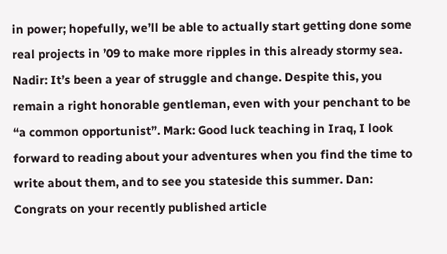in power; hopefully, we’ll be able to actually start getting done some real projects in ’09 to make more ripples in this already stormy sea. Nadir: It’s been a year of struggle and change. Despite this, you remain a right honorable gentleman, even with your penchant to be “a common opportunist”. Mark: Good luck teaching in Iraq, I look forward to reading about your adventures when you find the time to write about them, and to see you stateside this summer. Dan: Congrats on your recently published article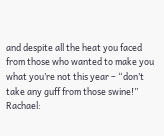and despite all the heat you faced from those who wanted to make you what you’re not this year – “don’t take any guff from those swine!” Rachael: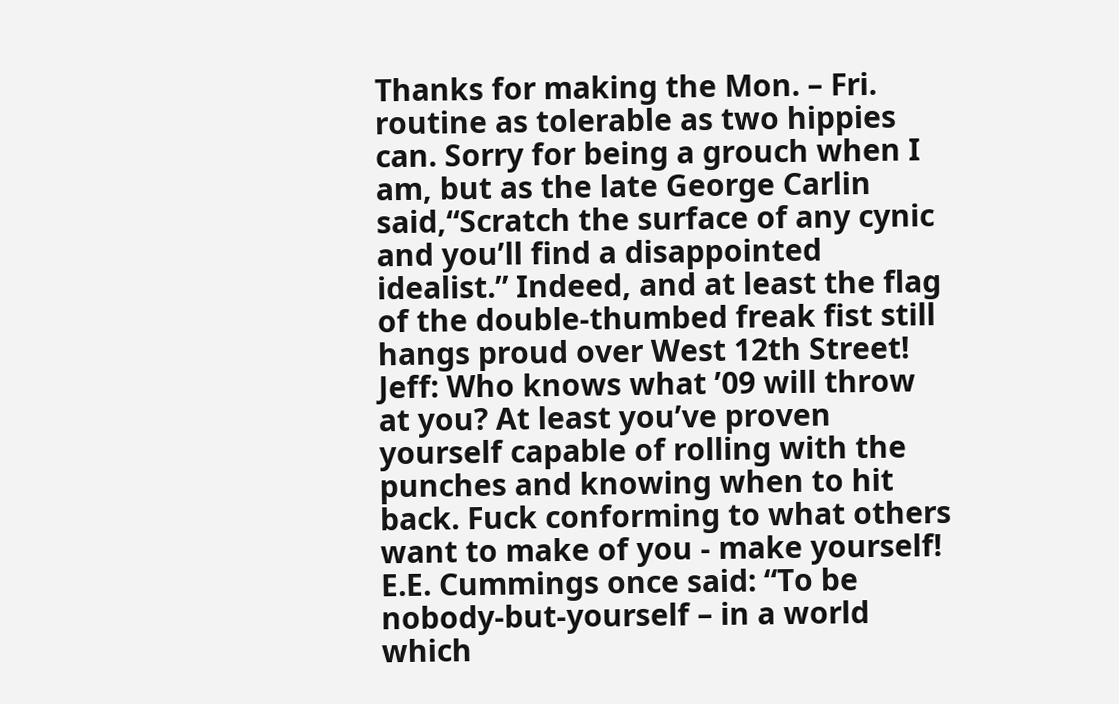Thanks for making the Mon. – Fri. routine as tolerable as two hippies can. Sorry for being a grouch when I am, but as the late George Carlin said,“Scratch the surface of any cynic and you’ll find a disappointed idealist.” Indeed, and at least the flag of the double-thumbed freak fist still hangs proud over West 12th Street! Jeff: Who knows what ’09 will throw at you? At least you’ve proven yourself capable of rolling with the punches and knowing when to hit back. Fuck conforming to what others want to make of you - make yourself! E.E. Cummings once said: “To be nobody-but-yourself – in a world which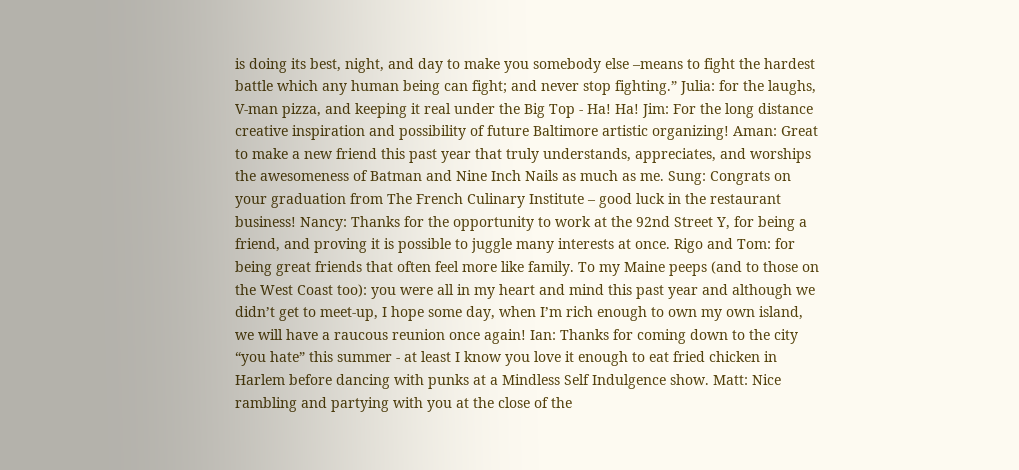is doing its best, night, and day to make you somebody else –means to fight the hardest battle which any human being can fight; and never stop fighting.” Julia: for the laughs, V-man pizza, and keeping it real under the Big Top - Ha! Ha! Jim: For the long distance creative inspiration and possibility of future Baltimore artistic organizing! Aman: Great to make a new friend this past year that truly understands, appreciates, and worships the awesomeness of Batman and Nine Inch Nails as much as me. Sung: Congrats on your graduation from The French Culinary Institute – good luck in the restaurant business! Nancy: Thanks for the opportunity to work at the 92nd Street Y, for being a friend, and proving it is possible to juggle many interests at once. Rigo and Tom: for being great friends that often feel more like family. To my Maine peeps (and to those on the West Coast too): you were all in my heart and mind this past year and although we didn’t get to meet-up, I hope some day, when I’m rich enough to own my own island, we will have a raucous reunion once again! Ian: Thanks for coming down to the city “you hate” this summer - at least I know you love it enough to eat fried chicken in Harlem before dancing with punks at a Mindless Self Indulgence show. Matt: Nice rambling and partying with you at the close of the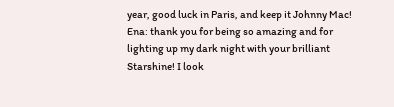year, good luck in Paris, and keep it Johnny Mac! Ena: thank you for being so amazing and for lighting up my dark night with your brilliant Starshine! I look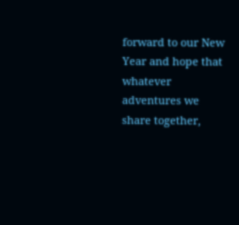forward to our New Year and hope that whatever adventures we share together,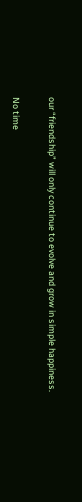our “friendship” will only continue to evolve and grow in simple happiness.

No time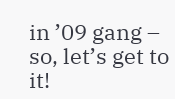in ’09 gang – so, let’s get to it!